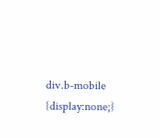div.b-mobile {display:none;}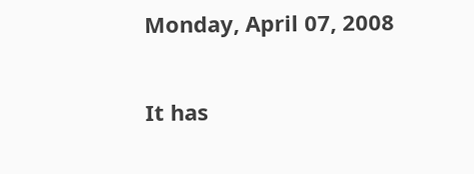Monday, April 07, 2008

It has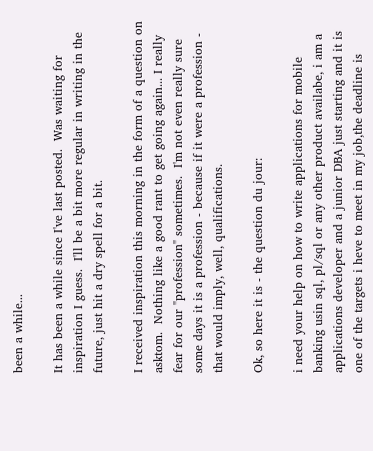been a while...

It has been a while since I've last posted.  Was waiting for inspiration I guess.  I'll be a bit more regular in writing in the future, just hit a dry spell for a bit.

I received inspiration this morning in the form of a question on asktom.  Nothing like a good rant to get going again... I really fear for our "profession" sometimes.  I'm not even really sure some days it is a profession - because if it were a profession - that would imply, well, qualifications.

Ok, so here it is - the question du jour:

i need your help on how to write applications for mobile banking usin sql, pl/sql or any other product availabe, i am a applications developer and a junior DBA just starting and it is one of the targets i heve to meet in my job,the deadline is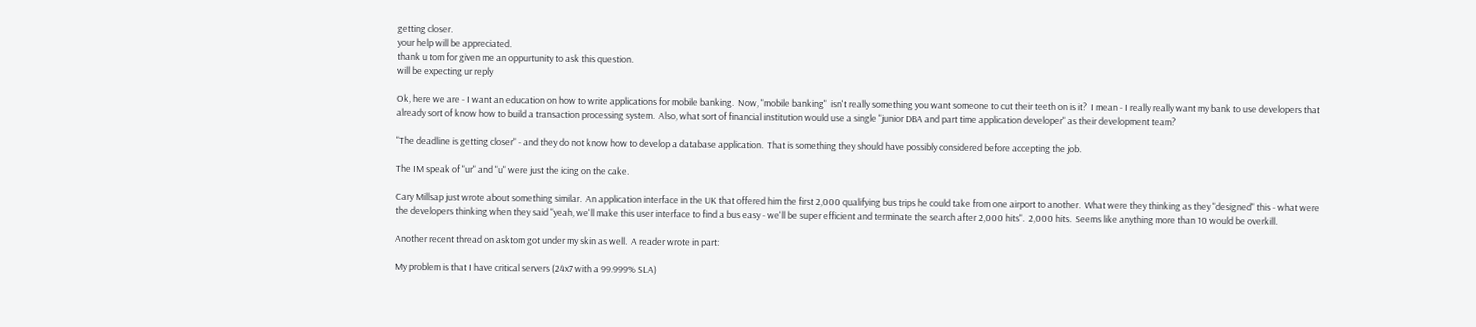getting closer.
your help will be appreciated.
thank u tom for given me an oppurtunity to ask this question.
will be expecting ur reply

Ok, here we are - I want an education on how to write applications for mobile banking.  Now, "mobile banking"  isn't really something you want someone to cut their teeth on is it?  I mean - I really really want my bank to use developers that already sort of know how to build a transaction processing system.  Also, what sort of financial institution would use a single "junior DBA and part time application developer" as their development team?

"The deadline is getting closer" - and they do not know how to develop a database application.  That is something they should have possibly considered before accepting the job.

The IM speak of "ur" and "u" were just the icing on the cake.

Cary Millsap just wrote about something similar.  An application interface in the UK that offered him the first 2,000 qualifying bus trips he could take from one airport to another.  What were they thinking as they "designed" this - what were the developers thinking when they said "yeah, we'll make this user interface to find a bus easy - we'll be super efficient and terminate the search after 2,000 hits".  2,000 hits.  Seems like anything more than 10 would be overkill.

Another recent thread on asktom got under my skin as well.  A reader wrote in part:

My problem is that I have critical servers (24x7 with a 99.999% SLA)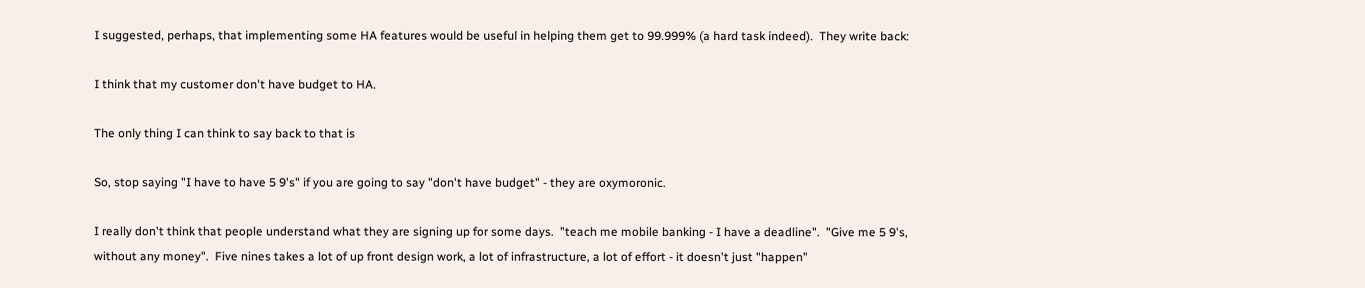I suggested, perhaps, that implementing some HA features would be useful in helping them get to 99.999% (a hard task indeed).  They write back:

I think that my customer don't have budget to HA.

The only thing I can think to say back to that is

So, stop saying "I have to have 5 9's" if you are going to say "don't have budget" - they are oxymoronic.

I really don't think that people understand what they are signing up for some days.  "teach me mobile banking - I have a deadline".  "Give me 5 9's, without any money".  Five nines takes a lot of up front design work, a lot of infrastructure, a lot of effort - it doesn't just "happen"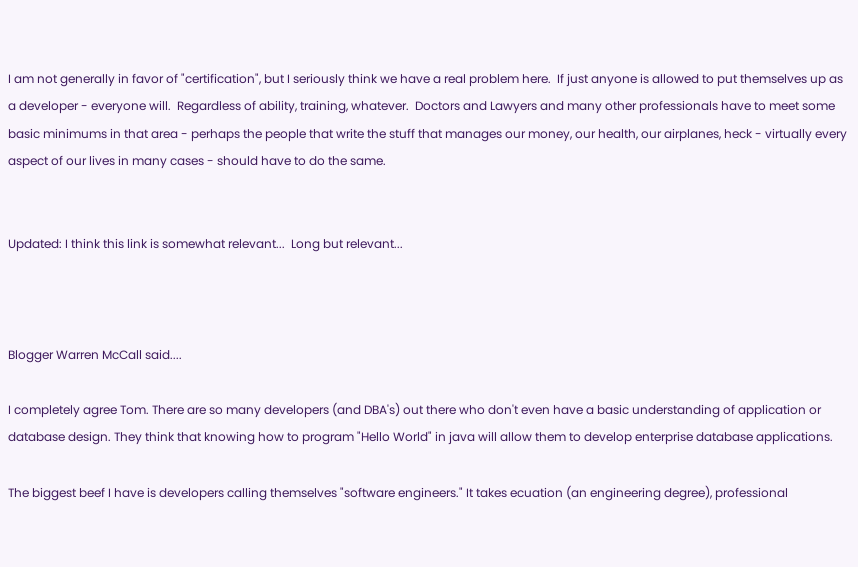I am not generally in favor of "certification", but I seriously think we have a real problem here.  If just anyone is allowed to put themselves up as a developer - everyone will.  Regardless of ability, training, whatever.  Doctors and Lawyers and many other professionals have to meet some basic minimums in that area - perhaps the people that write the stuff that manages our money, our health, our airplanes, heck - virtually every aspect of our lives in many cases - should have to do the same.


Updated: I think this link is somewhat relevant...  Long but relevant...



Blogger Warren McCall said....

I completely agree Tom. There are so many developers (and DBA's) out there who don't even have a basic understanding of application or database design. They think that knowing how to program "Hello World" in java will allow them to develop enterprise database applications.

The biggest beef I have is developers calling themselves "software engineers." It takes ecuation (an engineering degree), professional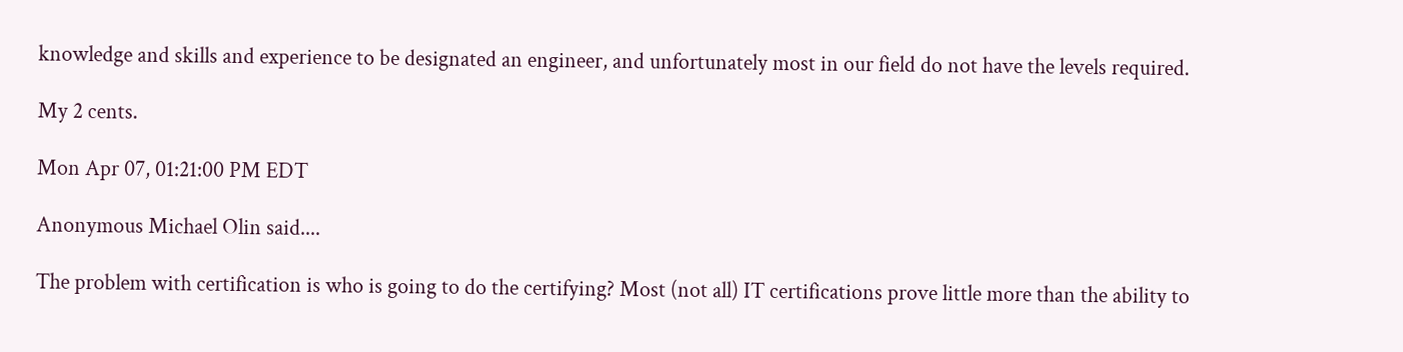knowledge and skills and experience to be designated an engineer, and unfortunately most in our field do not have the levels required.

My 2 cents.

Mon Apr 07, 01:21:00 PM EDT

Anonymous Michael Olin said....

The problem with certification is who is going to do the certifying? Most (not all) IT certifications prove little more than the ability to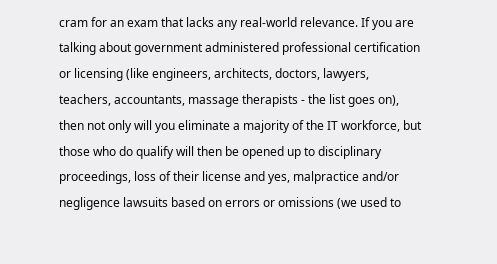cram for an exam that lacks any real-world relevance. If you are talking about government administered professional certification or licensing (like engineers, architects, doctors, lawyers, teachers, accountants, massage therapists - the list goes on), then not only will you eliminate a majority of the IT workforce, but those who do qualify will then be opened up to disciplinary proceedings, loss of their license and yes, malpractice and/or negligence lawsuits based on errors or omissions (we used to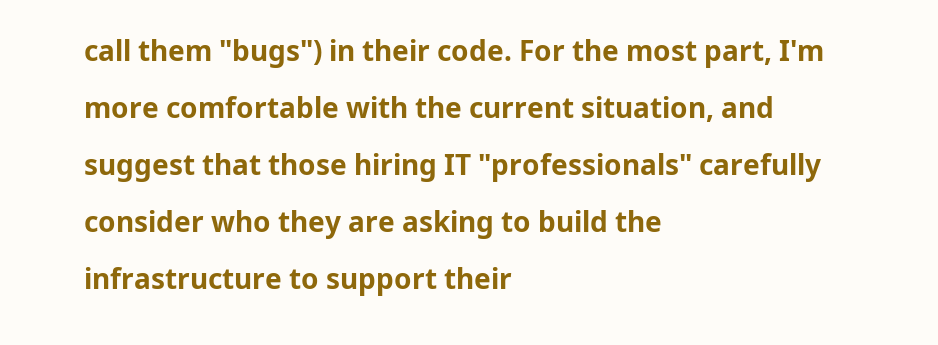call them "bugs") in their code. For the most part, I'm more comfortable with the current situation, and suggest that those hiring IT "professionals" carefully consider who they are asking to build the infrastructure to support their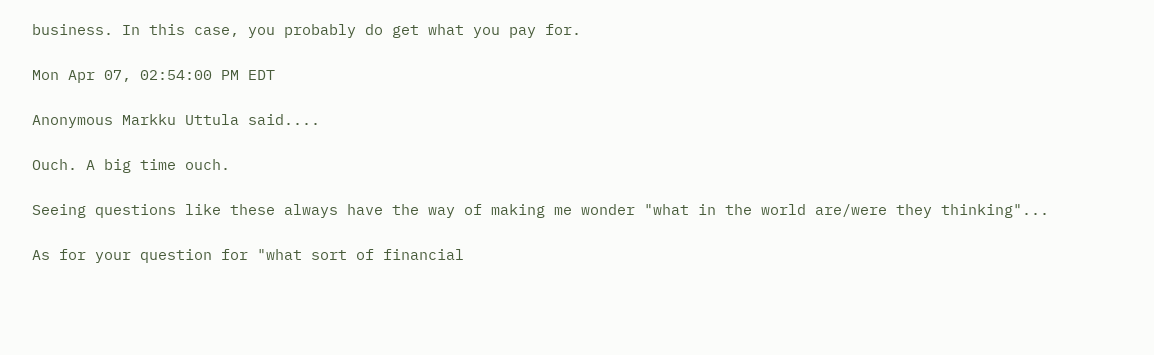business. In this case, you probably do get what you pay for.

Mon Apr 07, 02:54:00 PM EDT

Anonymous Markku Uttula said....

Ouch. A big time ouch.

Seeing questions like these always have the way of making me wonder "what in the world are/were they thinking"...

As for your question for "what sort of financial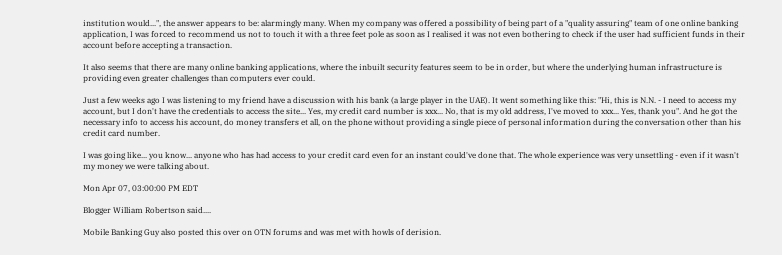institution would...", the answer appears to be: alarmingly many. When my company was offered a possibility of being part of a "quality assuring" team of one online banking application, I was forced to recommend us not to touch it with a three feet pole as soon as I realised it was not even bothering to check if the user had sufficient funds in their account before accepting a transaction.

It also seems that there are many online banking applications, where the inbuilt security features seem to be in order, but where the underlying human infrastructure is providing even greater challenges than computers ever could.

Just a few weeks ago I was listening to my friend have a discussion with his bank (a large player in the UAE). It went something like this: "Hi, this is N.N. - I need to access my account, but I don't have the credentials to access the site... Yes, my credit card number is xxx... No, that is my old address, I've moved to xxx... Yes, thank you". And he got the necessary info to access his account, do money transfers et all, on the phone without providing a single piece of personal information during the conversation other than his credit card number.

I was going like... you know... anyone who has had access to your credit card even for an instant could've done that. The whole experience was very unsettling - even if it wasn't my money we were talking about.

Mon Apr 07, 03:00:00 PM EDT

Blogger William Robertson said....

Mobile Banking Guy also posted this over on OTN forums and was met with howls of derision.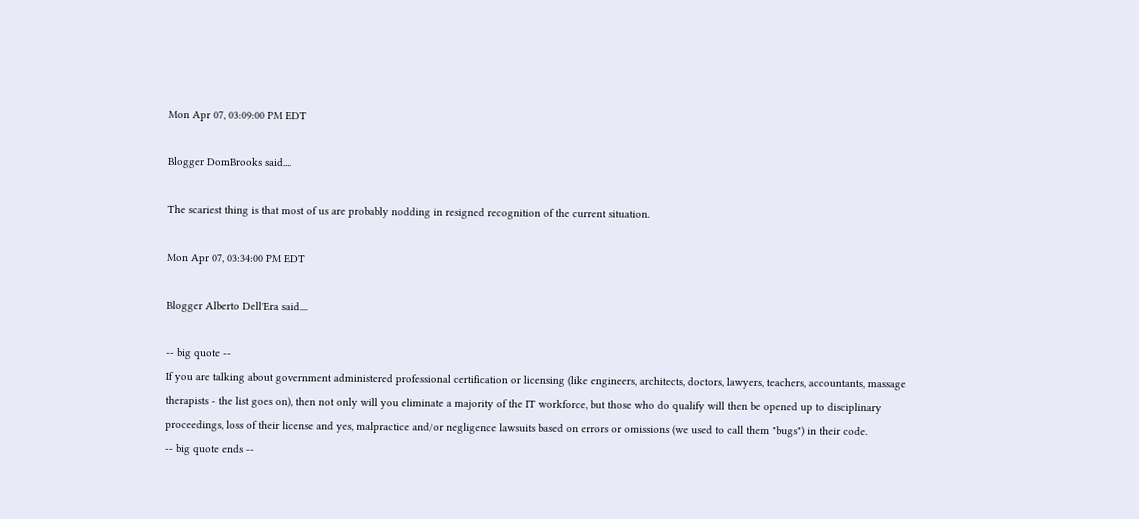Mon Apr 07, 03:09:00 PM EDT

Blogger DomBrooks said....

The scariest thing is that most of us are probably nodding in resigned recognition of the current situation.

Mon Apr 07, 03:34:00 PM EDT

Blogger Alberto Dell'Era said....

-- big quote --
If you are talking about government administered professional certification or licensing (like engineers, architects, doctors, lawyers, teachers, accountants, massage therapists - the list goes on), then not only will you eliminate a majority of the IT workforce, but those who do qualify will then be opened up to disciplinary proceedings, loss of their license and yes, malpractice and/or negligence lawsuits based on errors or omissions (we used to call them "bugs") in their code.
-- big quote ends --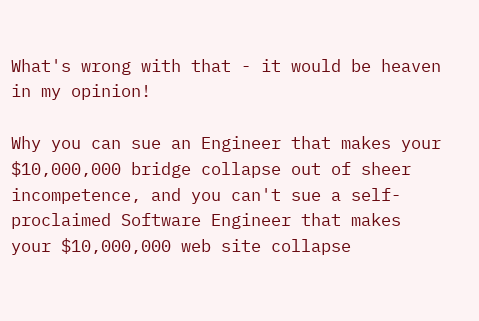What's wrong with that - it would be heaven in my opinion!

Why you can sue an Engineer that makes your $10,000,000 bridge collapse out of sheer incompetence, and you can't sue a self-proclaimed Software Engineer that makes your $10,000,000 web site collapse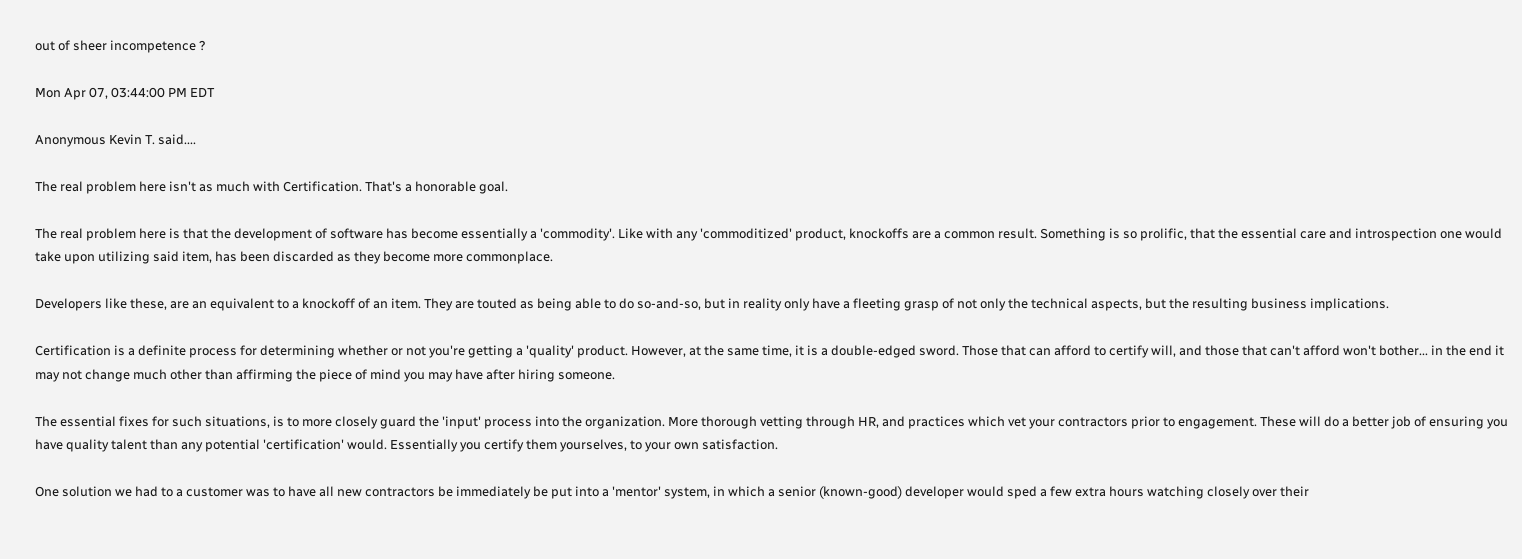out of sheer incompetence ?

Mon Apr 07, 03:44:00 PM EDT

Anonymous Kevin T. said....

The real problem here isn't as much with Certification. That's a honorable goal.

The real problem here is that the development of software has become essentially a 'commodity'. Like with any 'commoditized' product, knockoffs are a common result. Something is so prolific, that the essential care and introspection one would take upon utilizing said item, has been discarded as they become more commonplace.

Developers like these, are an equivalent to a knockoff of an item. They are touted as being able to do so-and-so, but in reality only have a fleeting grasp of not only the technical aspects, but the resulting business implications.

Certification is a definite process for determining whether or not you're getting a 'quality' product. However, at the same time, it is a double-edged sword. Those that can afford to certify will, and those that can't afford won't bother... in the end it may not change much other than affirming the piece of mind you may have after hiring someone.

The essential fixes for such situations, is to more closely guard the 'input' process into the organization. More thorough vetting through HR, and practices which vet your contractors prior to engagement. These will do a better job of ensuring you have quality talent than any potential 'certification' would. Essentially you certify them yourselves, to your own satisfaction.

One solution we had to a customer was to have all new contractors be immediately be put into a 'mentor' system, in which a senior (known-good) developer would sped a few extra hours watching closely over their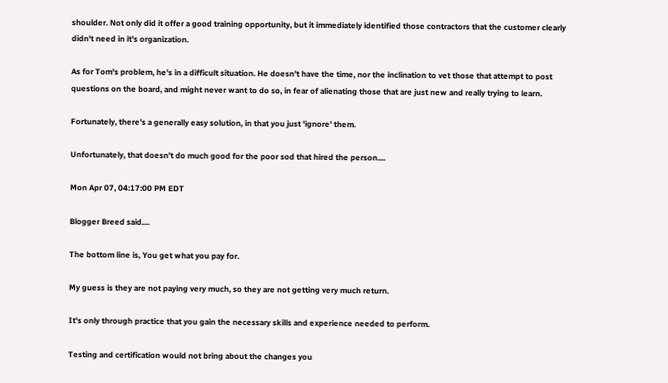shoulder. Not only did it offer a good training opportunity, but it immediately identified those contractors that the customer clearly didn't need in it's organization.

As for Tom's problem, he's in a difficult situation. He doesn't have the time, nor the inclination to vet those that attempt to post questions on the board, and might never want to do so, in fear of alienating those that are just new and really trying to learn.

Fortunately, there's a generally easy solution, in that you just 'ignore' them.

Unfortunately, that doesn't do much good for the poor sod that hired the person....

Mon Apr 07, 04:17:00 PM EDT

Blogger Breed said....

The bottom line is, You get what you pay for.

My guess is they are not paying very much, so they are not getting very much return.

It's only through practice that you gain the necessary skills and experience needed to perform.

Testing and certification would not bring about the changes you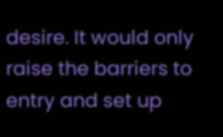desire. It would only raise the barriers to entry and set up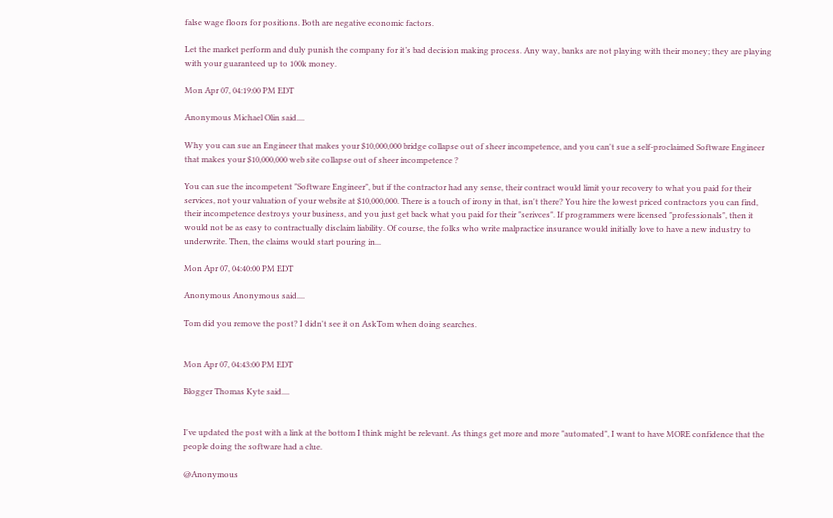false wage floors for positions. Both are negative economic factors.

Let the market perform and duly punish the company for it’s bad decision making process. Any way, banks are not playing with their money; they are playing with your guaranteed up to 100k money.

Mon Apr 07, 04:19:00 PM EDT

Anonymous Michael Olin said....

Why you can sue an Engineer that makes your $10,000,000 bridge collapse out of sheer incompetence, and you can't sue a self-proclaimed Software Engineer that makes your $10,000,000 web site collapse out of sheer incompetence ?

You can sue the incompetent "Software Engineer", but if the contractor had any sense, their contract would limit your recovery to what you paid for their services, not your valuation of your website at $10,000,000. There is a touch of irony in that, isn't there? You hire the lowest priced contractors you can find, their incompetence destroys your business, and you just get back what you paid for their "serivces". If programmers were licensed "professionals", then it would not be as easy to contractually disclaim liability. Of course, the folks who write malpractice insurance would initially love to have a new industry to underwrite. Then, the claims would start pouring in...

Mon Apr 07, 04:40:00 PM EDT

Anonymous Anonymous said....

Tom did you remove the post? I didn't see it on AskTom when doing searches.


Mon Apr 07, 04:43:00 PM EDT

Blogger Thomas Kyte said....


I've updated the post with a link at the bottom I think might be relevant. As things get more and more "automated", I want to have MORE confidence that the people doing the software had a clue.

@Anonymous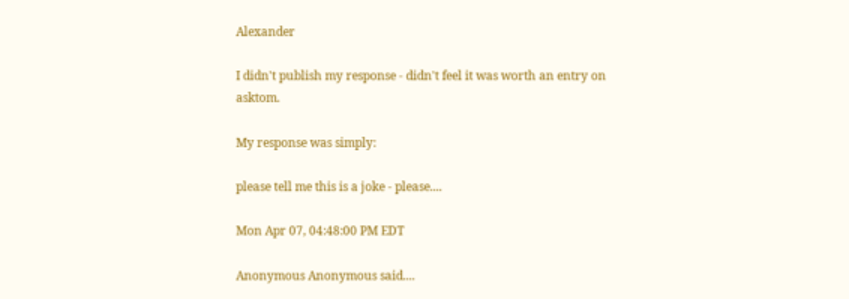Alexander

I didn't publish my response - didn't feel it was worth an entry on asktom.

My response was simply:

please tell me this is a joke - please....

Mon Apr 07, 04:48:00 PM EDT

Anonymous Anonymous said....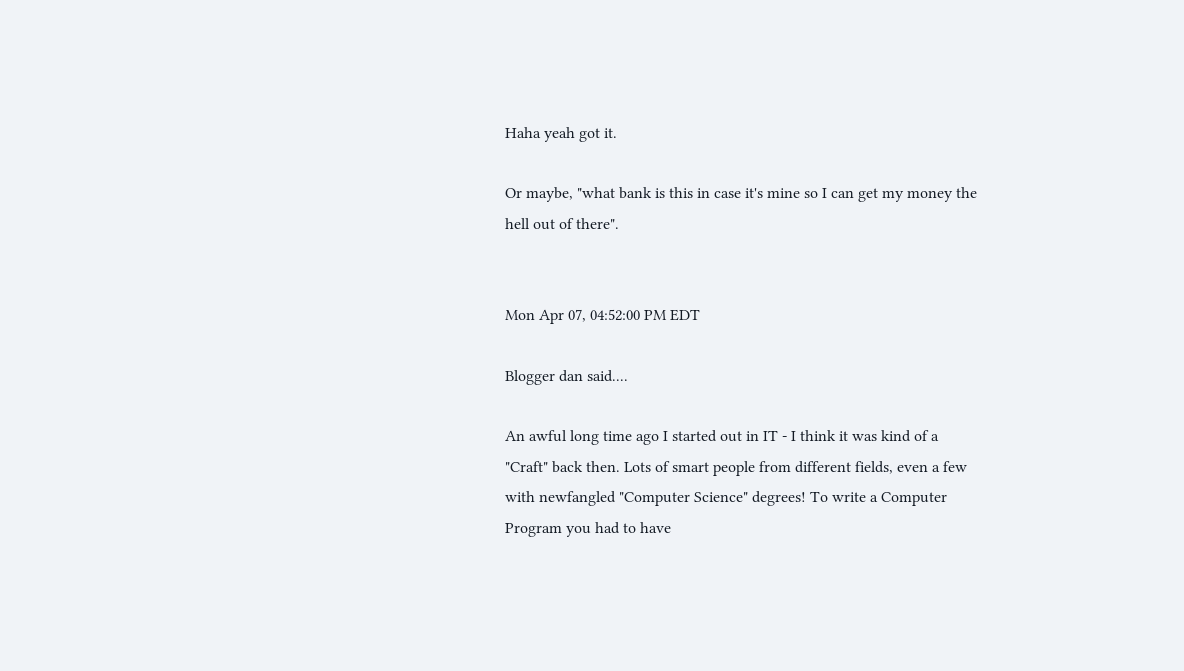Haha yeah got it.

Or maybe, "what bank is this in case it's mine so I can get my money the hell out of there".


Mon Apr 07, 04:52:00 PM EDT

Blogger dan said....

An awful long time ago I started out in IT - I think it was kind of a "Craft" back then. Lots of smart people from different fields, even a few with newfangled "Computer Science" degrees! To write a Computer Program you had to have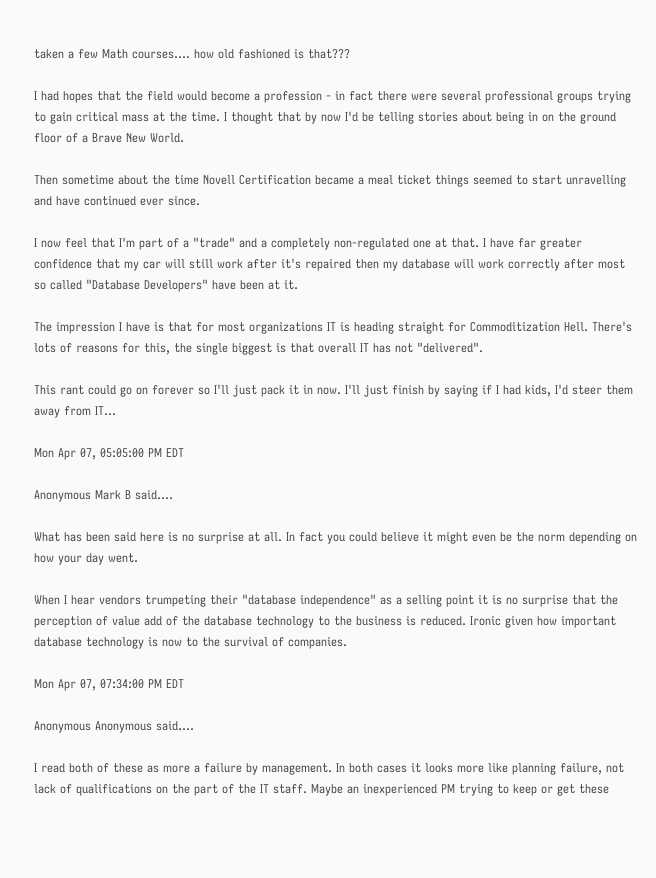taken a few Math courses.... how old fashioned is that???

I had hopes that the field would become a profession - in fact there were several professional groups trying to gain critical mass at the time. I thought that by now I'd be telling stories about being in on the ground floor of a Brave New World.

Then sometime about the time Novell Certification became a meal ticket things seemed to start unravelling and have continued ever since.

I now feel that I'm part of a "trade" and a completely non-regulated one at that. I have far greater confidence that my car will still work after it's repaired then my database will work correctly after most so called "Database Developers" have been at it.

The impression I have is that for most organizations IT is heading straight for Commoditization Hell. There's lots of reasons for this, the single biggest is that overall IT has not "delivered".

This rant could go on forever so I'll just pack it in now. I'll just finish by saying if I had kids, I'd steer them away from IT...

Mon Apr 07, 05:05:00 PM EDT

Anonymous Mark B said....

What has been said here is no surprise at all. In fact you could believe it might even be the norm depending on how your day went.

When I hear vendors trumpeting their "database independence" as a selling point it is no surprise that the perception of value add of the database technology to the business is reduced. Ironic given how important database technology is now to the survival of companies.

Mon Apr 07, 07:34:00 PM EDT

Anonymous Anonymous said....

I read both of these as more a failure by management. In both cases it looks more like planning failure, not lack of qualifications on the part of the IT staff. Maybe an inexperienced PM trying to keep or get these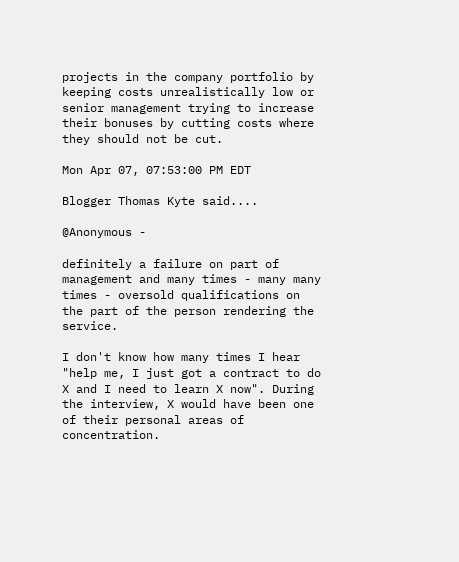projects in the company portfolio by keeping costs unrealistically low or senior management trying to increase their bonuses by cutting costs where they should not be cut.

Mon Apr 07, 07:53:00 PM EDT

Blogger Thomas Kyte said....

@Anonymous -

definitely a failure on part of management and many times - many many times - oversold qualifications on the part of the person rendering the service.

I don't know how many times I hear "help me, I just got a contract to do X and I need to learn X now". During the interview, X would have been one of their personal areas of concentration.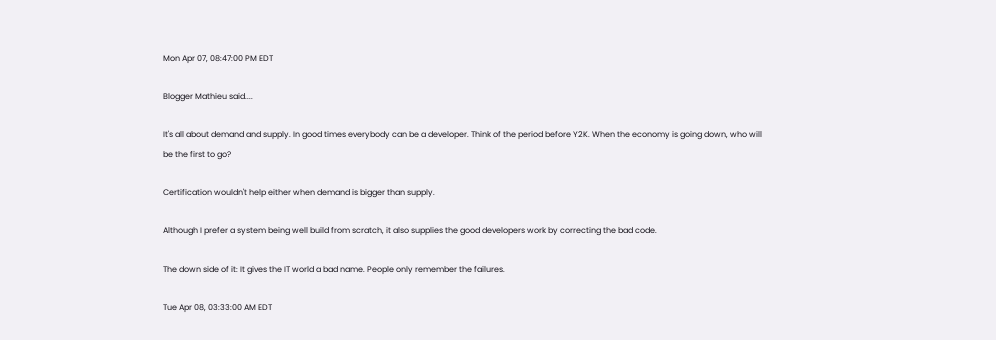Mon Apr 07, 08:47:00 PM EDT

Blogger Mathieu said....

It's all about demand and supply. In good times everybody can be a developer. Think of the period before Y2K. When the economy is going down, who will be the first to go?

Certification wouldn't help either when demand is bigger than supply.

Although I prefer a system being well build from scratch, it also supplies the good developers work by correcting the bad code.

The down side of it: It gives the IT world a bad name. People only remember the failures.

Tue Apr 08, 03:33:00 AM EDT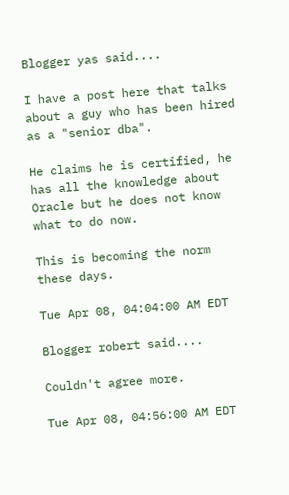Blogger yas said....

I have a post here that talks about a guy who has been hired as a "senior dba".

He claims he is certified, he has all the knowledge about Oracle but he does not know what to do now.

This is becoming the norm these days.

Tue Apr 08, 04:04:00 AM EDT

Blogger robert said....

Couldn't agree more.

Tue Apr 08, 04:56:00 AM EDT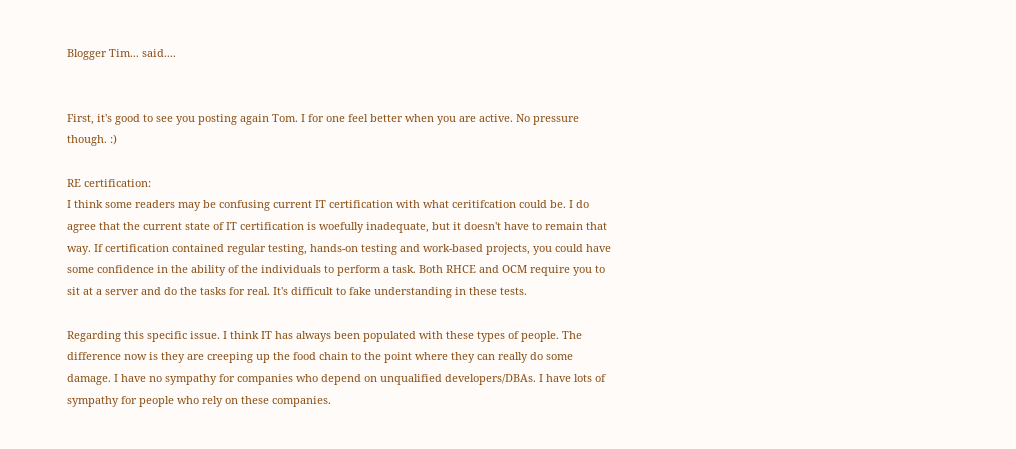Blogger Tim... said....


First, it's good to see you posting again Tom. I for one feel better when you are active. No pressure though. :)

RE certification:
I think some readers may be confusing current IT certification with what ceritifcation could be. I do agree that the current state of IT certification is woefully inadequate, but it doesn't have to remain that way. If certification contained regular testing, hands-on testing and work-based projects, you could have some confidence in the ability of the individuals to perform a task. Both RHCE and OCM require you to sit at a server and do the tasks for real. It's difficult to fake understanding in these tests.

Regarding this specific issue. I think IT has always been populated with these types of people. The difference now is they are creeping up the food chain to the point where they can really do some damage. I have no sympathy for companies who depend on unqualified developers/DBAs. I have lots of sympathy for people who rely on these companies.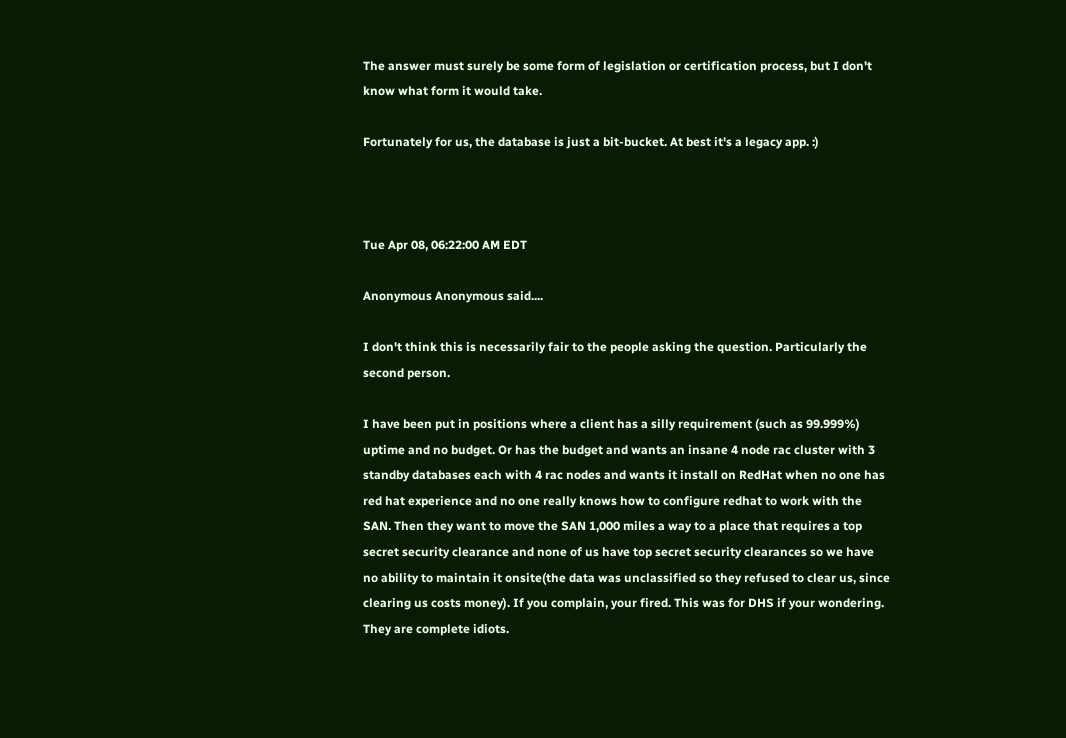The answer must surely be some form of legislation or certification process, but I don't know what form it would take.

Fortunately for us, the database is just a bit-bucket. At best it's a legacy app. :)



Tue Apr 08, 06:22:00 AM EDT

Anonymous Anonymous said....

I don't think this is necessarily fair to the people asking the question. Particularly the second person.

I have been put in positions where a client has a silly requirement (such as 99.999%) uptime and no budget. Or has the budget and wants an insane 4 node rac cluster with 3 standby databases each with 4 rac nodes and wants it install on RedHat when no one has red hat experience and no one really knows how to configure redhat to work with the SAN. Then they want to move the SAN 1,000 miles a way to a place that requires a top secret security clearance and none of us have top secret security clearances so we have no ability to maintain it onsite(the data was unclassified so they refused to clear us, since clearing us costs money). If you complain, your fired. This was for DHS if your wondering. They are complete idiots.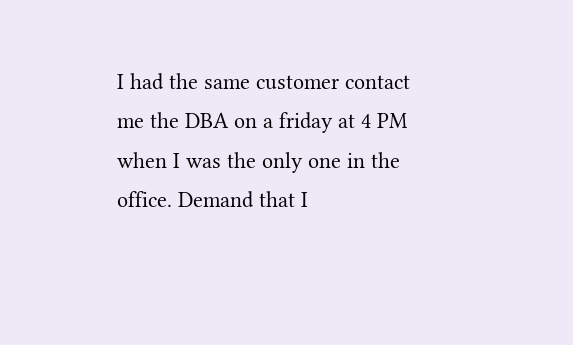I had the same customer contact me the DBA on a friday at 4 PM when I was the only one in the office. Demand that I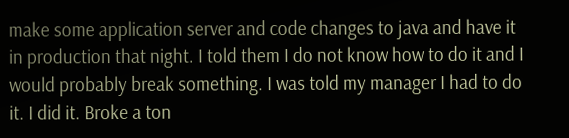make some application server and code changes to java and have it in production that night. I told them I do not know how to do it and I would probably break something. I was told my manager I had to do it. I did it. Broke a ton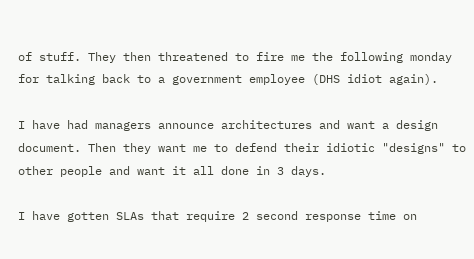of stuff. They then threatened to fire me the following monday for talking back to a government employee (DHS idiot again).

I have had managers announce architectures and want a design document. Then they want me to defend their idiotic "designs" to other people and want it all done in 3 days.

I have gotten SLAs that require 2 second response time on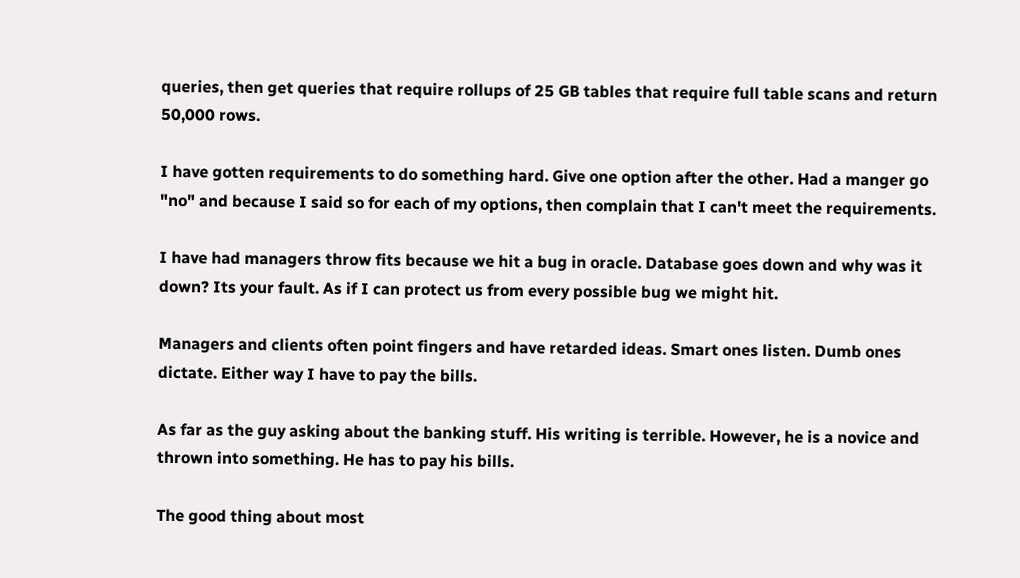queries, then get queries that require rollups of 25 GB tables that require full table scans and return 50,000 rows.

I have gotten requirements to do something hard. Give one option after the other. Had a manger go "no" and because I said so for each of my options, then complain that I can't meet the requirements.

I have had managers throw fits because we hit a bug in oracle. Database goes down and why was it down? Its your fault. As if I can protect us from every possible bug we might hit.

Managers and clients often point fingers and have retarded ideas. Smart ones listen. Dumb ones dictate. Either way I have to pay the bills.

As far as the guy asking about the banking stuff. His writing is terrible. However, he is a novice and thrown into something. He has to pay his bills.

The good thing about most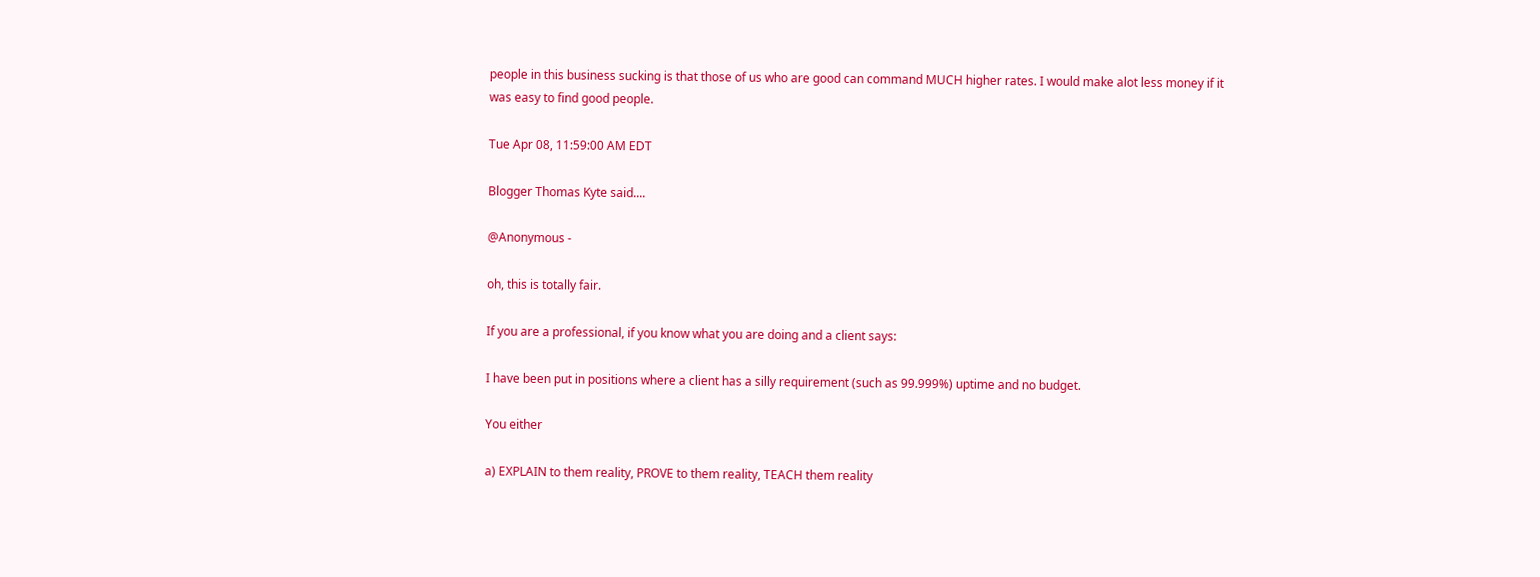people in this business sucking is that those of us who are good can command MUCH higher rates. I would make alot less money if it was easy to find good people.

Tue Apr 08, 11:59:00 AM EDT

Blogger Thomas Kyte said....

@Anonymous -

oh, this is totally fair.

If you are a professional, if you know what you are doing and a client says:

I have been put in positions where a client has a silly requirement (such as 99.999%) uptime and no budget.

You either

a) EXPLAIN to them reality, PROVE to them reality, TEACH them reality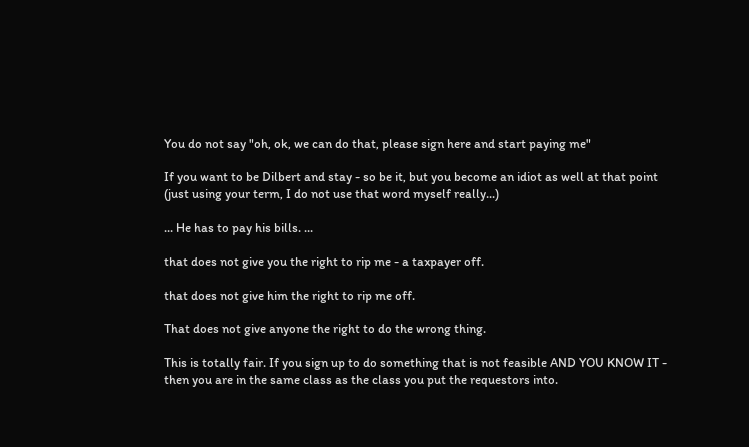You do not say "oh, ok, we can do that, please sign here and start paying me"

If you want to be Dilbert and stay - so be it, but you become an idiot as well at that point (just using your term, I do not use that word myself really...)

... He has to pay his bills. ...

that does not give you the right to rip me - a taxpayer off.

that does not give him the right to rip me off.

That does not give anyone the right to do the wrong thing.

This is totally fair. If you sign up to do something that is not feasible AND YOU KNOW IT - then you are in the same class as the class you put the requestors into.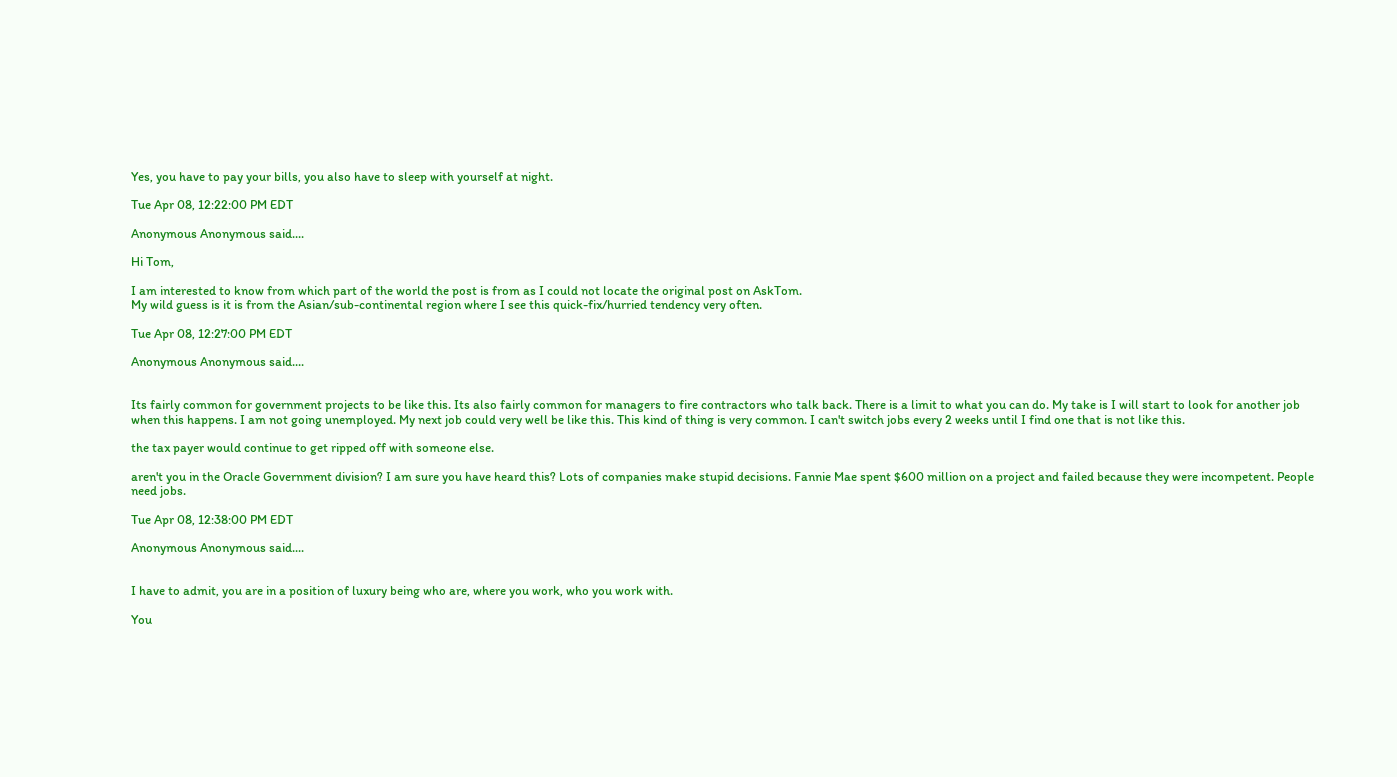Yes, you have to pay your bills, you also have to sleep with yourself at night.

Tue Apr 08, 12:22:00 PM EDT

Anonymous Anonymous said....

Hi Tom,

I am interested to know from which part of the world the post is from as I could not locate the original post on AskTom.
My wild guess is it is from the Asian/sub-continental region where I see this quick-fix/hurried tendency very often.

Tue Apr 08, 12:27:00 PM EDT

Anonymous Anonymous said....


Its fairly common for government projects to be like this. Its also fairly common for managers to fire contractors who talk back. There is a limit to what you can do. My take is I will start to look for another job when this happens. I am not going unemployed. My next job could very well be like this. This kind of thing is very common. I can't switch jobs every 2 weeks until I find one that is not like this.

the tax payer would continue to get ripped off with someone else.

aren't you in the Oracle Government division? I am sure you have heard this? Lots of companies make stupid decisions. Fannie Mae spent $600 million on a project and failed because they were incompetent. People need jobs.

Tue Apr 08, 12:38:00 PM EDT

Anonymous Anonymous said....


I have to admit, you are in a position of luxury being who are, where you work, who you work with.

You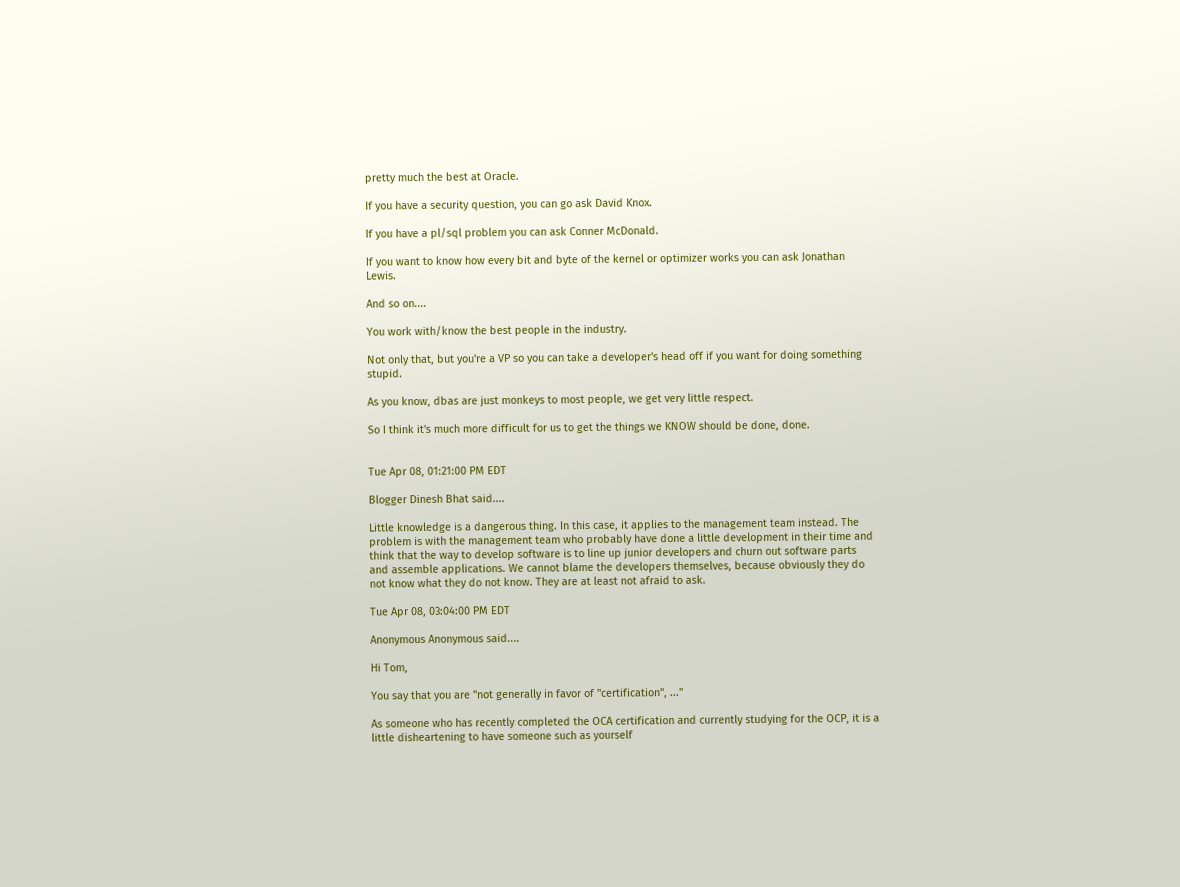pretty much the best at Oracle.

If you have a security question, you can go ask David Knox.

If you have a pl/sql problem you can ask Conner McDonald.

If you want to know how every bit and byte of the kernel or optimizer works you can ask Jonathan Lewis.

And so on....

You work with/know the best people in the industry.

Not only that, but you're a VP so you can take a developer's head off if you want for doing something stupid.

As you know, dbas are just monkeys to most people, we get very little respect.

So I think it's much more difficult for us to get the things we KNOW should be done, done.


Tue Apr 08, 01:21:00 PM EDT

Blogger Dinesh Bhat said....

Little knowledge is a dangerous thing. In this case, it applies to the management team instead. The problem is with the management team who probably have done a little development in their time and think that the way to develop software is to line up junior developers and churn out software parts and assemble applications. We cannot blame the developers themselves, because obviously they do not know what they do not know. They are at least not afraid to ask.

Tue Apr 08, 03:04:00 PM EDT

Anonymous Anonymous said....

Hi Tom,

You say that you are "not generally in favor of "certification", ..."

As someone who has recently completed the OCA certification and currently studying for the OCP, it is a little disheartening to have someone such as yourself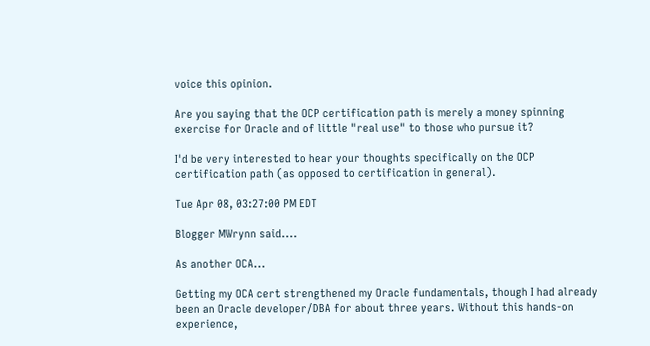voice this opinion.

Are you saying that the OCP certification path is merely a money spinning exercise for Oracle and of little "real use" to those who pursue it?

I'd be very interested to hear your thoughts specifically on the OCP certification path (as opposed to certification in general).

Tue Apr 08, 03:27:00 PM EDT

Blogger MWrynn said....

As another OCA...

Getting my OCA cert strengthened my Oracle fundamentals, though I had already been an Oracle developer/DBA for about three years. Without this hands-on experience,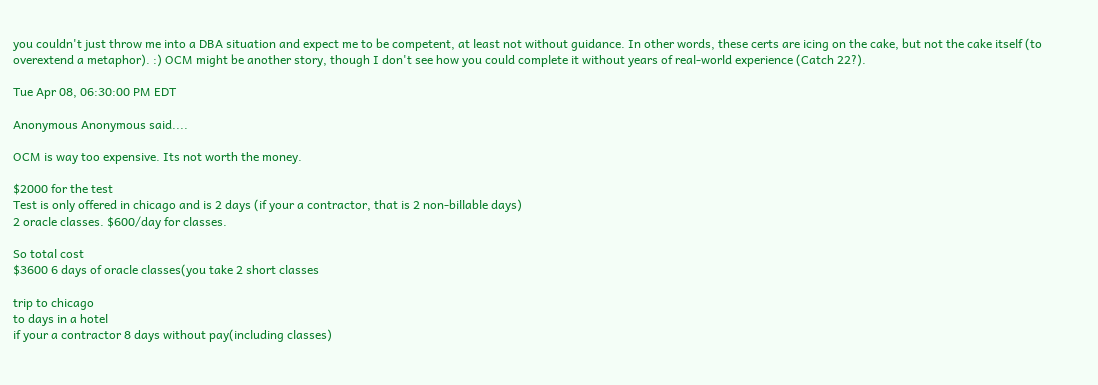you couldn't just throw me into a DBA situation and expect me to be competent, at least not without guidance. In other words, these certs are icing on the cake, but not the cake itself (to overextend a metaphor). :) OCM might be another story, though I don't see how you could complete it without years of real-world experience (Catch 22?).

Tue Apr 08, 06:30:00 PM EDT

Anonymous Anonymous said....

OCM is way too expensive. Its not worth the money.

$2000 for the test
Test is only offered in chicago and is 2 days (if your a contractor, that is 2 non-billable days)
2 oracle classes. $600/day for classes.

So total cost
$3600 6 days of oracle classes(you take 2 short classes

trip to chicago
to days in a hotel
if your a contractor 8 days without pay(including classes)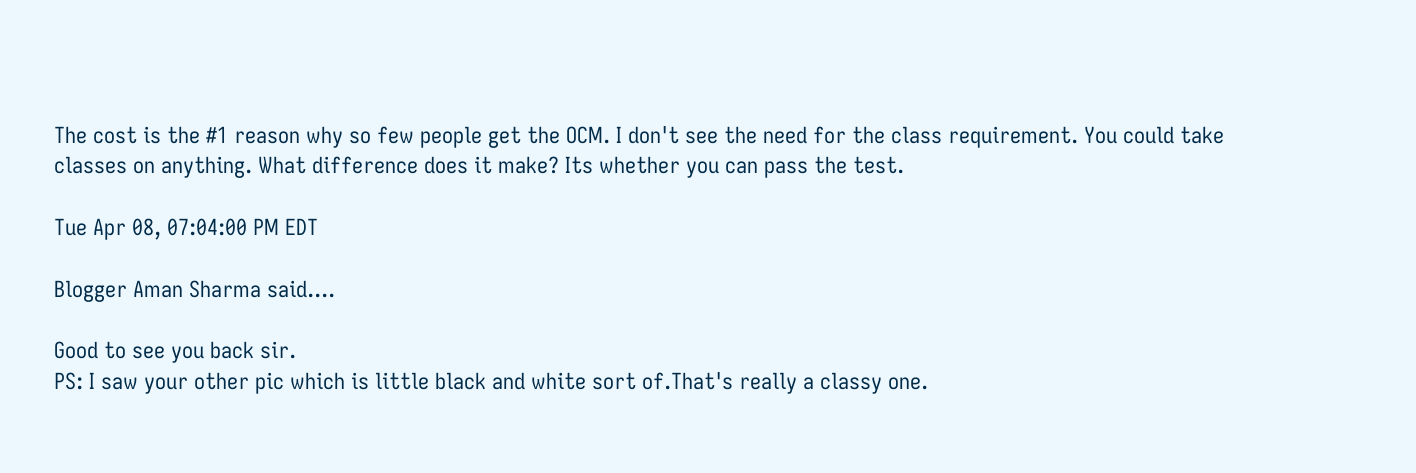The cost is the #1 reason why so few people get the OCM. I don't see the need for the class requirement. You could take classes on anything. What difference does it make? Its whether you can pass the test.

Tue Apr 08, 07:04:00 PM EDT

Blogger Aman Sharma said....

Good to see you back sir.
PS: I saw your other pic which is little black and white sort of.That's really a classy one.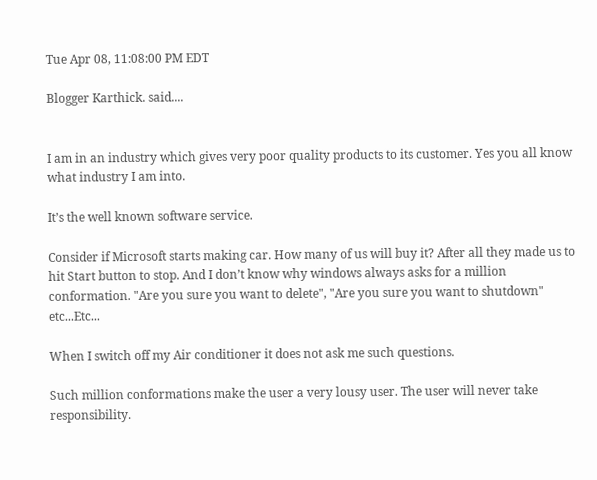Tue Apr 08, 11:08:00 PM EDT

Blogger Karthick. said....


I am in an industry which gives very poor quality products to its customer. Yes you all know what industry I am into.

It’s the well known software service.

Consider if Microsoft starts making car. How many of us will buy it? After all they made us to hit Start button to stop. And I don’t know why windows always asks for a million conformation. "Are you sure you want to delete", "Are you sure you want to shutdown" etc...Etc...

When I switch off my Air conditioner it does not ask me such questions.

Such million conformations make the user a very lousy user. The user will never take responsibility.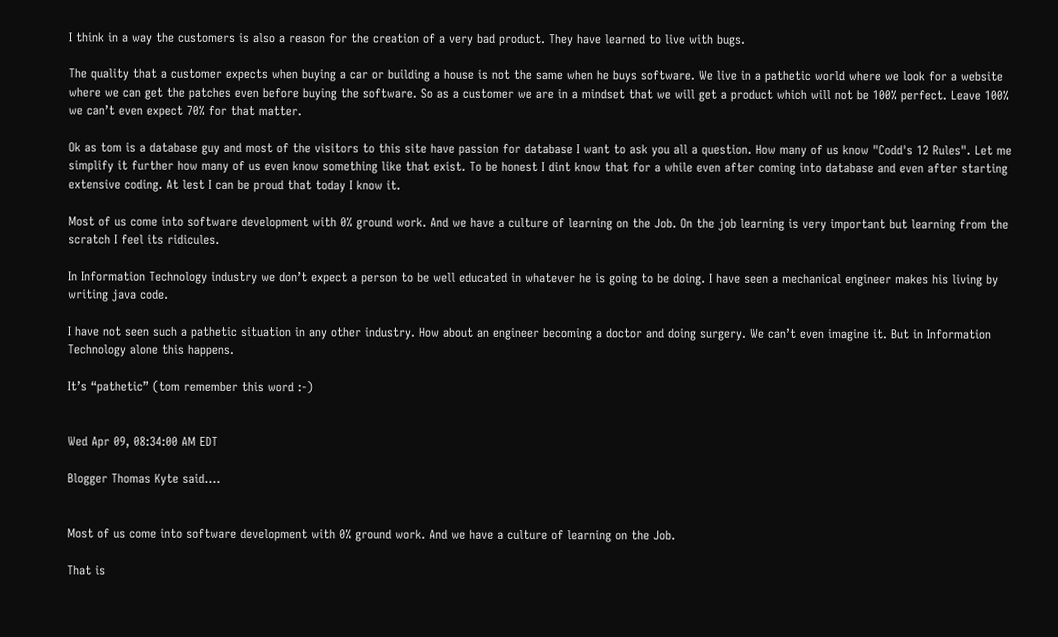I think in a way the customers is also a reason for the creation of a very bad product. They have learned to live with bugs.

The quality that a customer expects when buying a car or building a house is not the same when he buys software. We live in a pathetic world where we look for a website where we can get the patches even before buying the software. So as a customer we are in a mindset that we will get a product which will not be 100% perfect. Leave 100% we can’t even expect 70% for that matter.

Ok as tom is a database guy and most of the visitors to this site have passion for database I want to ask you all a question. How many of us know "Codd's 12 Rules". Let me simplify it further how many of us even know something like that exist. To be honest I dint know that for a while even after coming into database and even after starting extensive coding. At lest I can be proud that today I know it.

Most of us come into software development with 0% ground work. And we have a culture of learning on the Job. On the job learning is very important but learning from the scratch I feel its ridicules.

In Information Technology industry we don’t expect a person to be well educated in whatever he is going to be doing. I have seen a mechanical engineer makes his living by writing java code.

I have not seen such a pathetic situation in any other industry. How about an engineer becoming a doctor and doing surgery. We can’t even imagine it. But in Information Technology alone this happens.

It’s “pathetic” (tom remember this word :-)


Wed Apr 09, 08:34:00 AM EDT

Blogger Thomas Kyte said....


Most of us come into software development with 0% ground work. And we have a culture of learning on the Job.

That is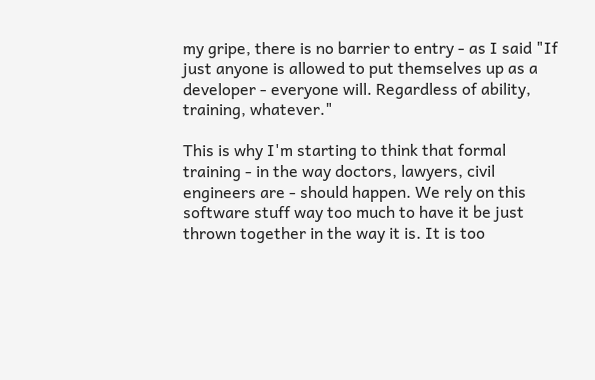my gripe, there is no barrier to entry - as I said "If just anyone is allowed to put themselves up as a developer - everyone will. Regardless of ability, training, whatever."

This is why I'm starting to think that formal training - in the way doctors, lawyers, civil engineers are - should happen. We rely on this software stuff way too much to have it be just thrown together in the way it is. It is too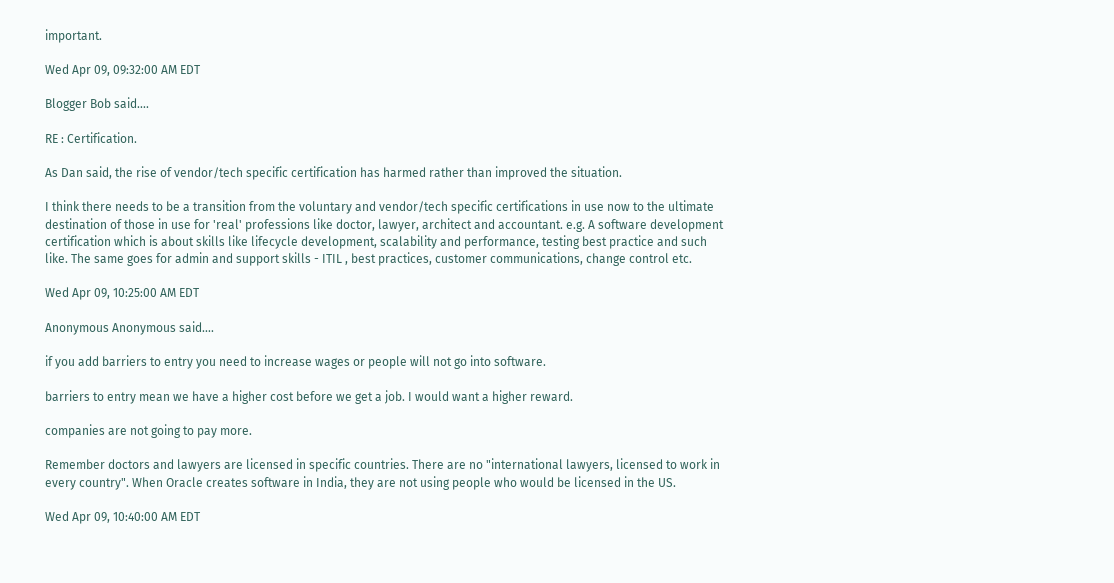important.

Wed Apr 09, 09:32:00 AM EDT

Blogger Bob said....

RE : Certification.

As Dan said, the rise of vendor/tech specific certification has harmed rather than improved the situation.

I think there needs to be a transition from the voluntary and vendor/tech specific certifications in use now to the ultimate destination of those in use for 'real' professions like doctor, lawyer, architect and accountant. e.g. A software development certification which is about skills like lifecycle development, scalability and performance, testing best practice and such like. The same goes for admin and support skills - ITIL , best practices, customer communications, change control etc.

Wed Apr 09, 10:25:00 AM EDT

Anonymous Anonymous said....

if you add barriers to entry you need to increase wages or people will not go into software.

barriers to entry mean we have a higher cost before we get a job. I would want a higher reward.

companies are not going to pay more.

Remember doctors and lawyers are licensed in specific countries. There are no "international lawyers, licensed to work in every country". When Oracle creates software in India, they are not using people who would be licensed in the US.

Wed Apr 09, 10:40:00 AM EDT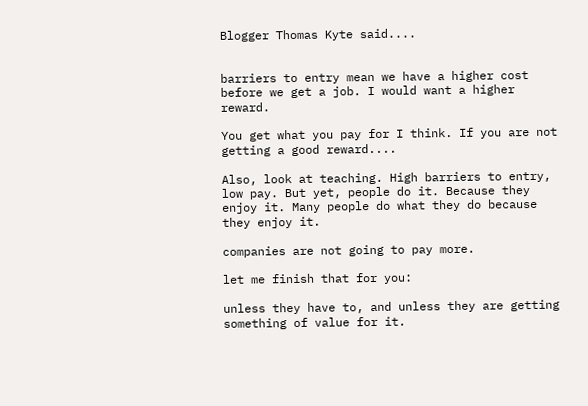Blogger Thomas Kyte said....


barriers to entry mean we have a higher cost before we get a job. I would want a higher reward.

You get what you pay for I think. If you are not getting a good reward....

Also, look at teaching. High barriers to entry, low pay. But yet, people do it. Because they enjoy it. Many people do what they do because they enjoy it.

companies are not going to pay more.

let me finish that for you:

unless they have to, and unless they are getting something of value for it.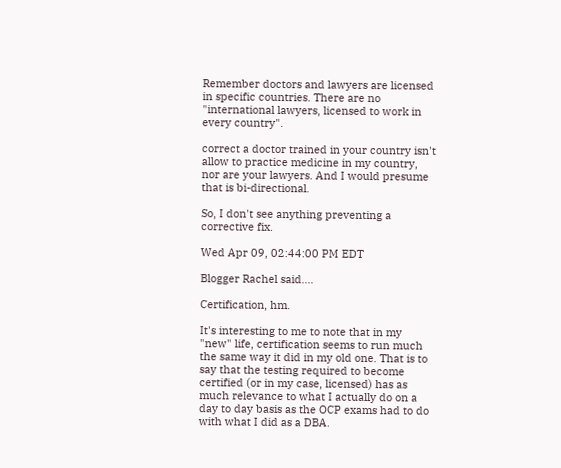Remember doctors and lawyers are licensed in specific countries. There are no "international lawyers, licensed to work in every country".

correct a doctor trained in your country isn't allow to practice medicine in my country, nor are your lawyers. And I would presume that is bi-directional.

So, I don't see anything preventing a corrective fix.

Wed Apr 09, 02:44:00 PM EDT

Blogger Rachel said....

Certification, hm.

It's interesting to me to note that in my "new" life, certification seems to run much the same way it did in my old one. That is to say that the testing required to become certified (or in my case, licensed) has as much relevance to what I actually do on a day to day basis as the OCP exams had to do with what I did as a DBA.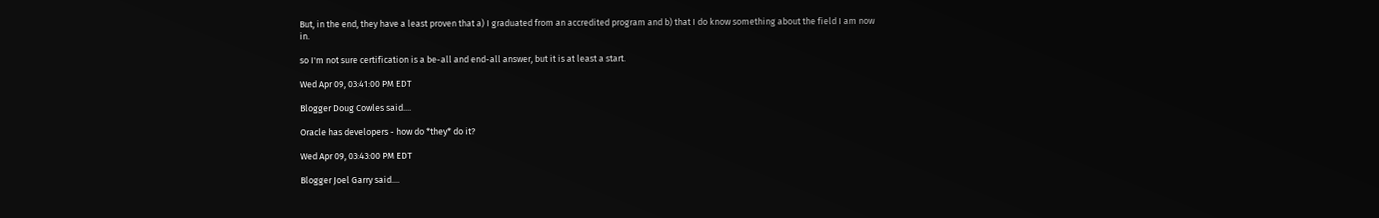But, in the end, they have a least proven that a) I graduated from an accredited program and b) that I do know something about the field I am now in.

so I'm not sure certification is a be-all and end-all answer, but it is at least a start.

Wed Apr 09, 03:41:00 PM EDT

Blogger Doug Cowles said....

Oracle has developers - how do *they* do it?

Wed Apr 09, 03:43:00 PM EDT

Blogger Joel Garry said....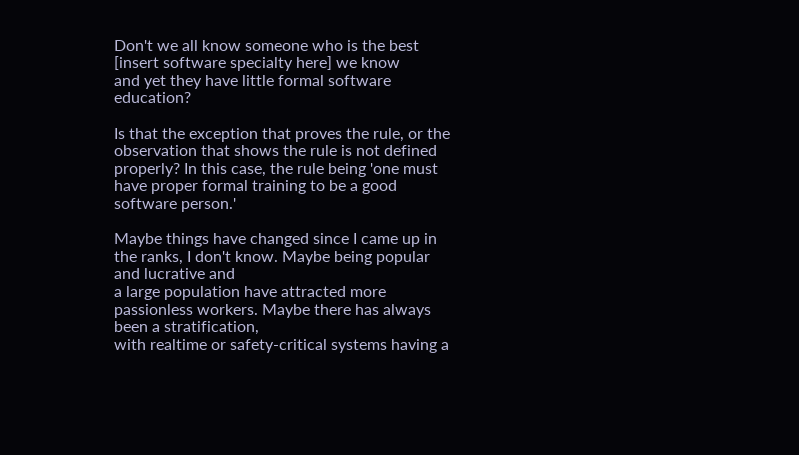Don't we all know someone who is the best [insert software specialty here] we know
and yet they have little formal software education?

Is that the exception that proves the rule, or the observation that shows the rule is not defined
properly? In this case, the rule being 'one must have proper formal training to be a good software person.'

Maybe things have changed since I came up in the ranks, I don't know. Maybe being popular and lucrative and
a large population have attracted more passionless workers. Maybe there has always been a stratification,
with realtime or safety-critical systems having a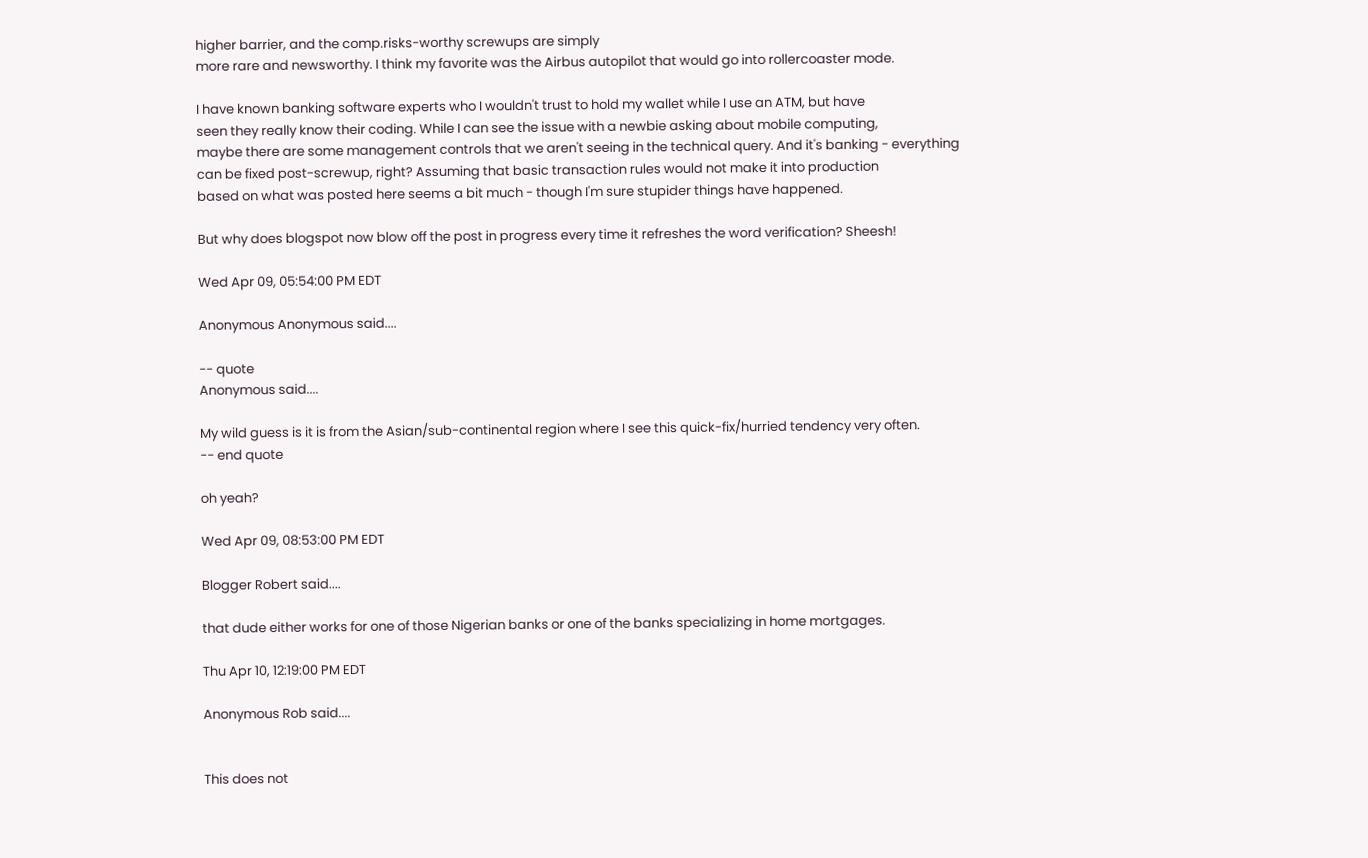higher barrier, and the comp.risks-worthy screwups are simply
more rare and newsworthy. I think my favorite was the Airbus autopilot that would go into rollercoaster mode.

I have known banking software experts who I wouldn't trust to hold my wallet while I use an ATM, but have
seen they really know their coding. While I can see the issue with a newbie asking about mobile computing,
maybe there are some management controls that we aren't seeing in the technical query. And it's banking - everything
can be fixed post-screwup, right? Assuming that basic transaction rules would not make it into production
based on what was posted here seems a bit much - though I'm sure stupider things have happened.

But why does blogspot now blow off the post in progress every time it refreshes the word verification? Sheesh!

Wed Apr 09, 05:54:00 PM EDT

Anonymous Anonymous said....

-- quote
Anonymous said....

My wild guess is it is from the Asian/sub-continental region where I see this quick-fix/hurried tendency very often.
-- end quote

oh yeah?

Wed Apr 09, 08:53:00 PM EDT

Blogger Robert said....

that dude either works for one of those Nigerian banks or one of the banks specializing in home mortgages.

Thu Apr 10, 12:19:00 PM EDT

Anonymous Rob said....


This does not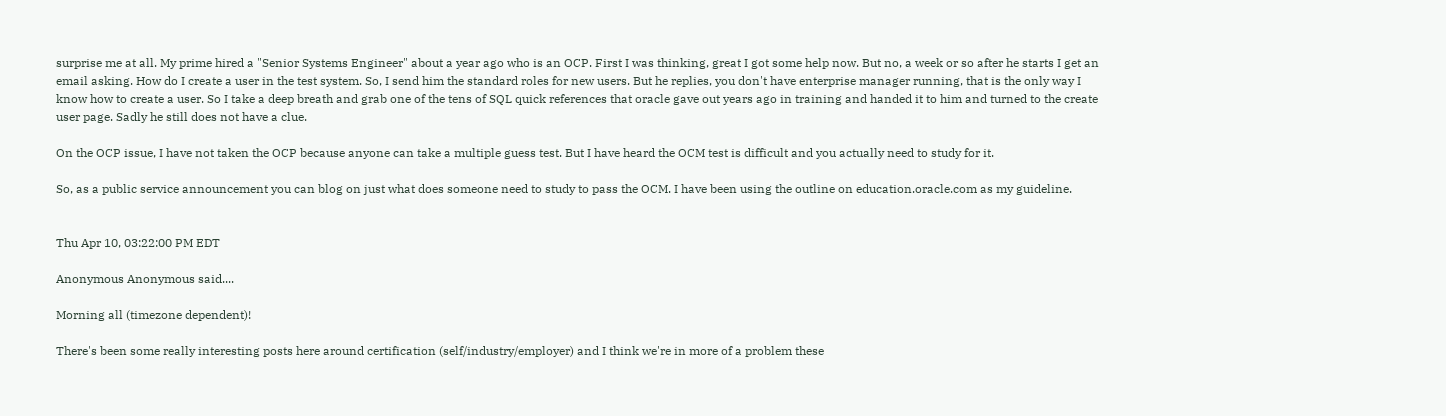surprise me at all. My prime hired a "Senior Systems Engineer" about a year ago who is an OCP. First I was thinking, great I got some help now. But no, a week or so after he starts I get an email asking. How do I create a user in the test system. So, I send him the standard roles for new users. But he replies, you don't have enterprise manager running, that is the only way I know how to create a user. So I take a deep breath and grab one of the tens of SQL quick references that oracle gave out years ago in training and handed it to him and turned to the create user page. Sadly he still does not have a clue.

On the OCP issue, I have not taken the OCP because anyone can take a multiple guess test. But I have heard the OCM test is difficult and you actually need to study for it.

So, as a public service announcement you can blog on just what does someone need to study to pass the OCM. I have been using the outline on education.oracle.com as my guideline.


Thu Apr 10, 03:22:00 PM EDT

Anonymous Anonymous said....

Morning all (timezone dependent)!

There's been some really interesting posts here around certification (self/industry/employer) and I think we're in more of a problem these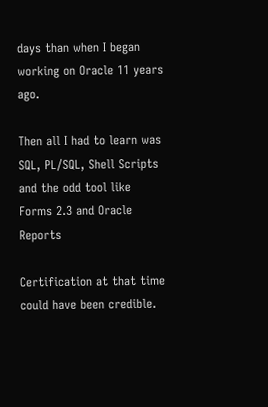days than when I began working on Oracle 11 years ago.

Then all I had to learn was SQL, PL/SQL, Shell Scripts and the odd tool like Forms 2.3 and Oracle Reports

Certification at that time could have been credible.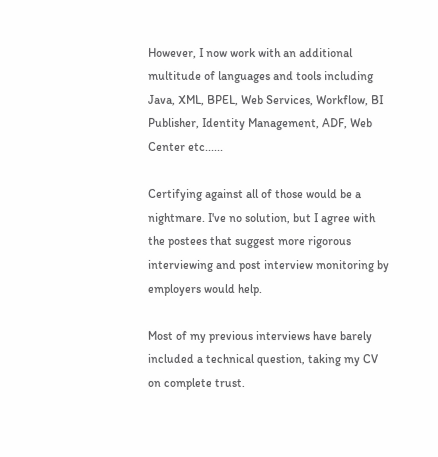However, I now work with an additional multitude of languages and tools including Java, XML, BPEL, Web Services, Workflow, BI Publisher, Identity Management, ADF, Web Center etc......

Certifying against all of those would be a nightmare. I've no solution, but I agree with the postees that suggest more rigorous interviewing and post interview monitoring by employers would help.

Most of my previous interviews have barely included a technical question, taking my CV on complete trust.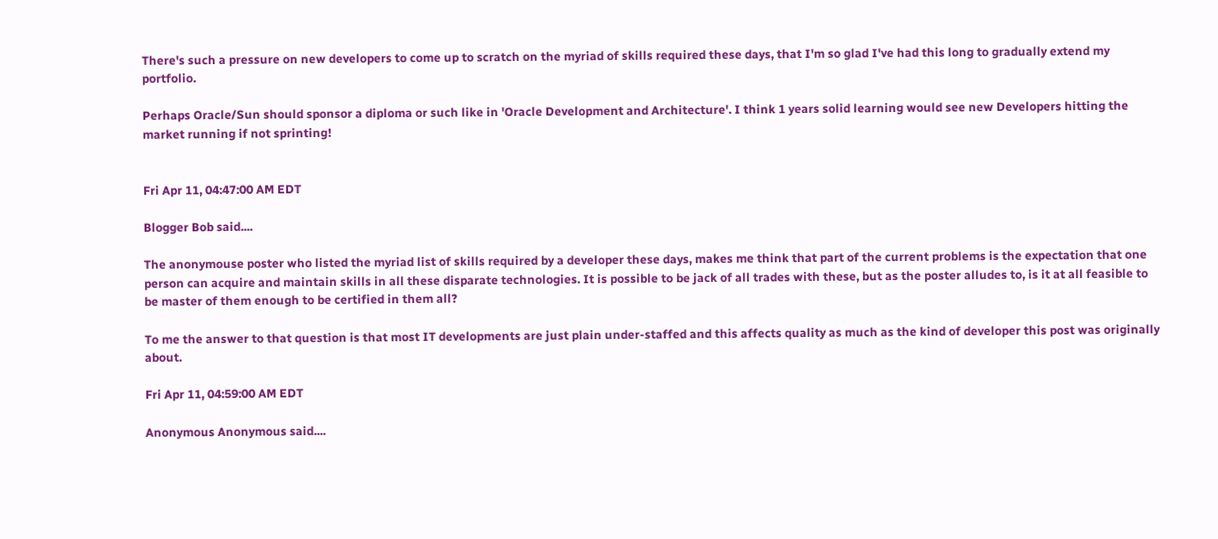There's such a pressure on new developers to come up to scratch on the myriad of skills required these days, that I'm so glad I've had this long to gradually extend my portfolio.

Perhaps Oracle/Sun should sponsor a diploma or such like in 'Oracle Development and Architecture'. I think 1 years solid learning would see new Developers hitting the market running if not sprinting!


Fri Apr 11, 04:47:00 AM EDT

Blogger Bob said....

The anonymouse poster who listed the myriad list of skills required by a developer these days, makes me think that part of the current problems is the expectation that one person can acquire and maintain skills in all these disparate technologies. It is possible to be jack of all trades with these, but as the poster alludes to, is it at all feasible to be master of them enough to be certified in them all?

To me the answer to that question is that most IT developments are just plain under-staffed and this affects quality as much as the kind of developer this post was originally about.

Fri Apr 11, 04:59:00 AM EDT

Anonymous Anonymous said....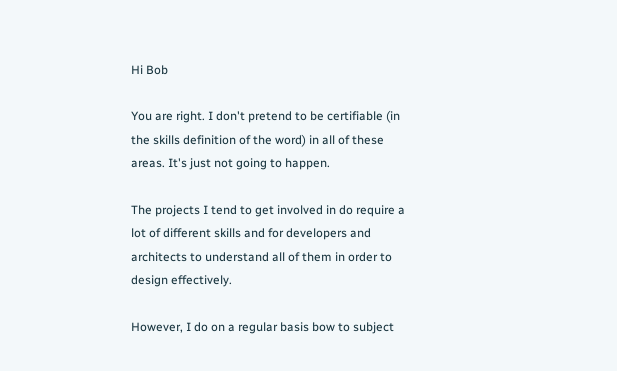Hi Bob

You are right. I don't pretend to be certifiable (in the skills definition of the word) in all of these areas. It's just not going to happen.

The projects I tend to get involved in do require a lot of different skills and for developers and architects to understand all of them in order to design effectively.

However, I do on a regular basis bow to subject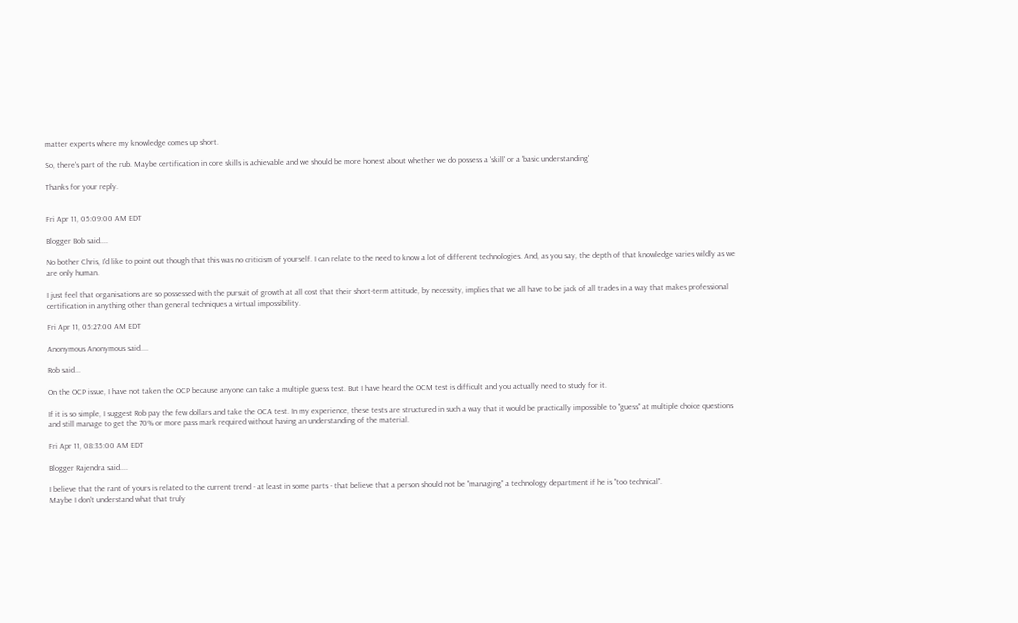matter experts where my knowledge comes up short.

So, there's part of the rub. Maybe certification in core skills is achievable and we should be more honest about whether we do possess a 'skill' or a 'basic understanding'

Thanks for your reply.


Fri Apr 11, 05:09:00 AM EDT

Blogger Bob said....

No bother Chris, I'd like to point out though that this was no criticism of yourself. I can relate to the need to know a lot of different technologies. And, as you say, the depth of that knowledge varies wildly as we are only human.

I just feel that organisations are so possessed with the pursuit of growth at all cost that their short-term attitude, by necessity, implies that we all have to be jack of all trades in a way that makes professional certification in anything other than general techniques a virtual impossibility.

Fri Apr 11, 05:27:00 AM EDT

Anonymous Anonymous said....

Rob said...

On the OCP issue, I have not taken the OCP because anyone can take a multiple guess test. But I have heard the OCM test is difficult and you actually need to study for it.

If it is so simple, I suggest Rob pay the few dollars and take the OCA test. In my experience, these tests are structured in such a way that it would be practically impossible to "guess" at multiple choice questions and still manage to get the 70% or more pass mark required without having an understanding of the material.

Fri Apr 11, 08:35:00 AM EDT

Blogger Rajendra said....

I believe that the rant of yours is related to the current trend - at least in some parts - that believe that a person should not be "managing" a technology department if he is "too technical".
Maybe I don't understand what that truly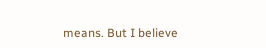means. But I believe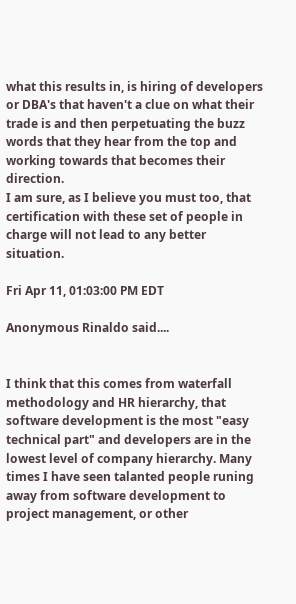what this results in, is hiring of developers or DBA's that haven't a clue on what their trade is and then perpetuating the buzz words that they hear from the top and working towards that becomes their direction.
I am sure, as I believe you must too, that certification with these set of people in charge will not lead to any better situation.

Fri Apr 11, 01:03:00 PM EDT

Anonymous Rinaldo said....


I think that this comes from waterfall methodology and HR hierarchy, that software development is the most "easy technical part" and developers are in the lowest level of company hierarchy. Many times I have seen talanted people runing away from software development to project management, or other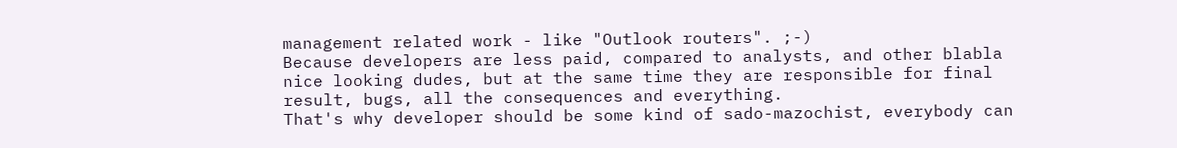management related work - like "Outlook routers". ;-)
Because developers are less paid, compared to analysts, and other blabla nice looking dudes, but at the same time they are responsible for final result, bugs, all the consequences and everything.
That's why developer should be some kind of sado-mazochist, everybody can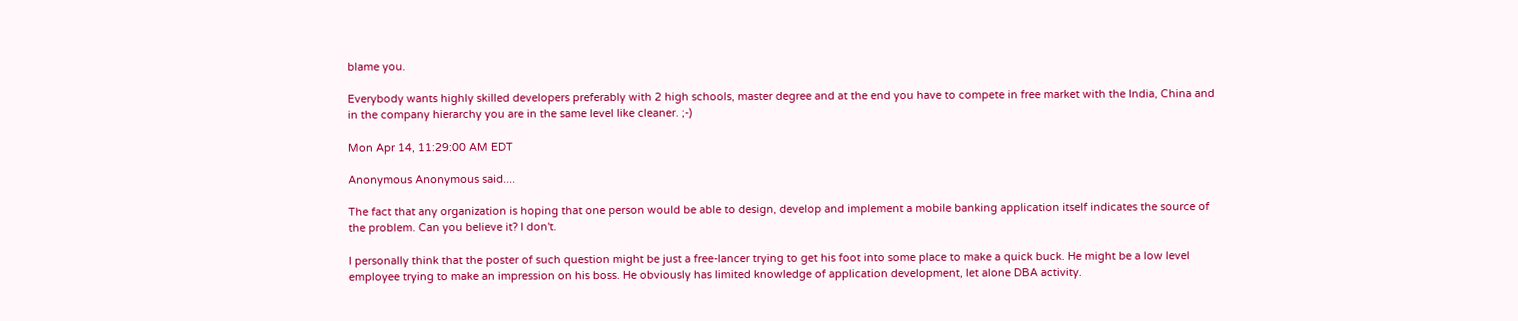blame you.

Everybody wants highly skilled developers preferably with 2 high schools, master degree and at the end you have to compete in free market with the India, China and in the company hierarchy you are in the same level like cleaner. ;-)

Mon Apr 14, 11:29:00 AM EDT

Anonymous Anonymous said....

The fact that any organization is hoping that one person would be able to design, develop and implement a mobile banking application itself indicates the source of the problem. Can you believe it? I don't.

I personally think that the poster of such question might be just a free-lancer trying to get his foot into some place to make a quick buck. He might be a low level employee trying to make an impression on his boss. He obviously has limited knowledge of application development, let alone DBA activity.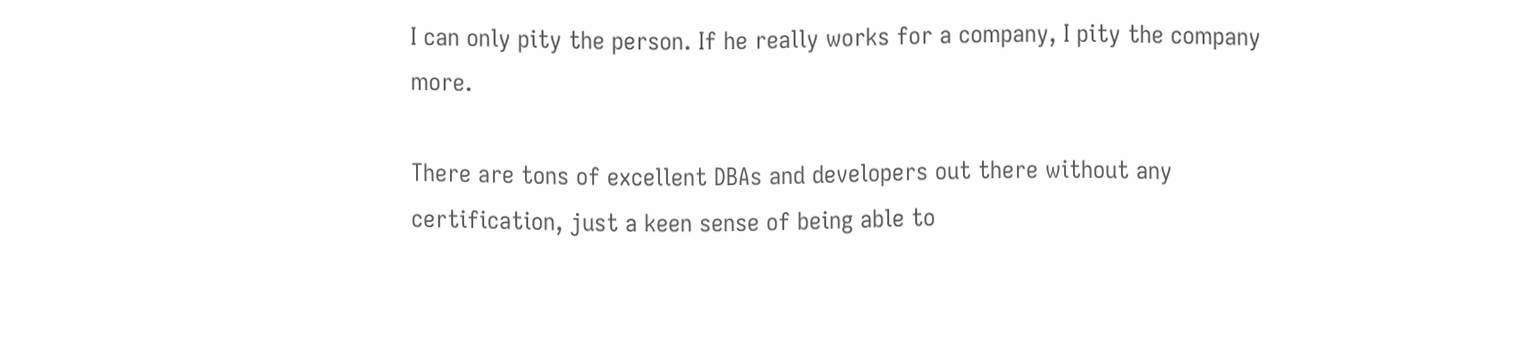I can only pity the person. If he really works for a company, I pity the company more.

There are tons of excellent DBAs and developers out there without any certification, just a keen sense of being able to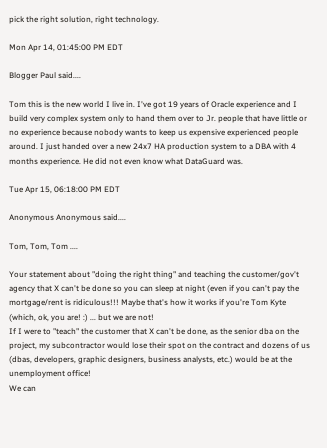pick the right solution, right technology.

Mon Apr 14, 01:45:00 PM EDT

Blogger Paul said....

Tom this is the new world I live in. I've got 19 years of Oracle experience and I build very complex system only to hand them over to Jr. people that have little or no experience because nobody wants to keep us expensive experienced people around. I just handed over a new 24x7 HA production system to a DBA with 4 months experience. He did not even know what DataGuard was.

Tue Apr 15, 06:18:00 PM EDT

Anonymous Anonymous said....

Tom, Tom, Tom ....

Your statement about "doing the right thing" and teaching the customer/gov't agency that X can't be done so you can sleep at night (even if you can't pay the mortgage/rent is ridiculous!!! Maybe that's how it works if you're Tom Kyte (which, ok, you are! :) ... but we are not!
If I were to "teach" the customer that X can't be done, as the senior dba on the project, my subcontractor would lose their spot on the contract and dozens of us (dbas, developers, graphic designers, business analysts, etc.) would be at the unemployment office!
We can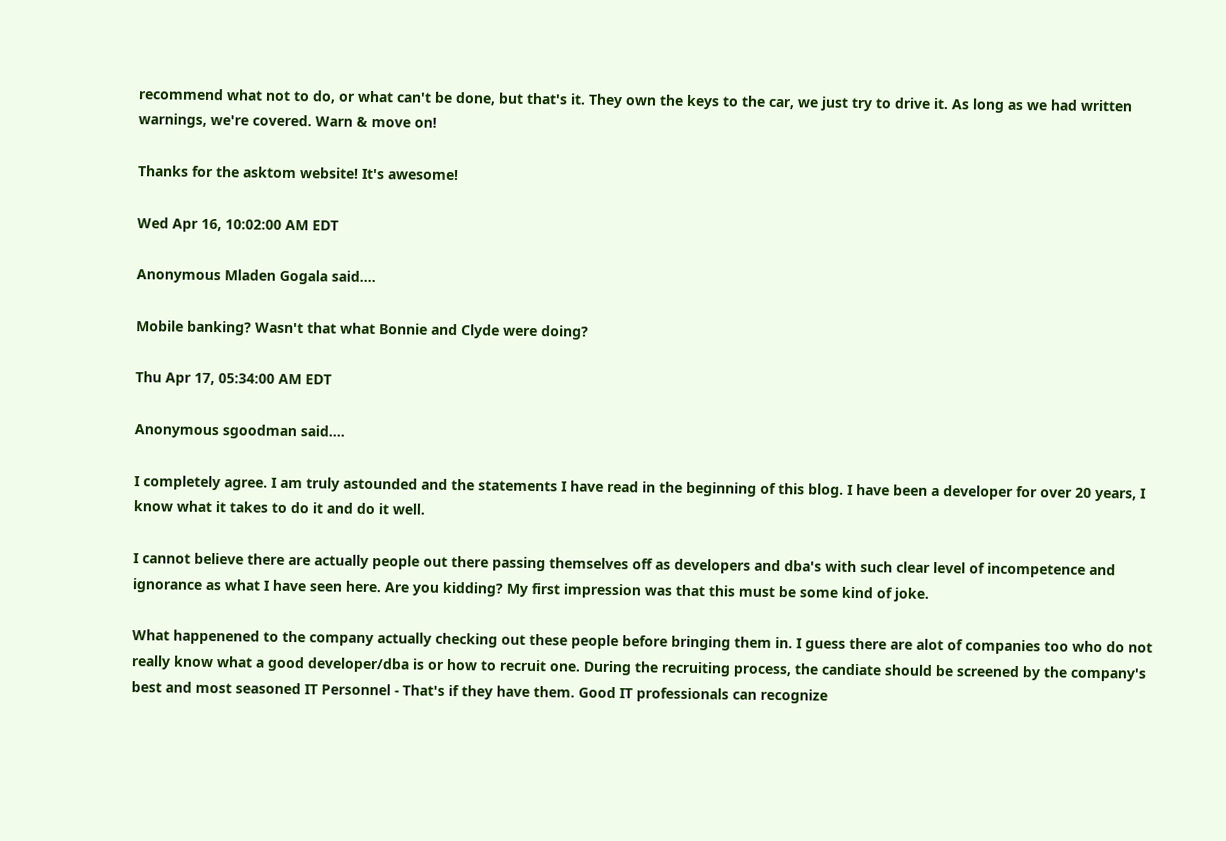recommend what not to do, or what can't be done, but that's it. They own the keys to the car, we just try to drive it. As long as we had written warnings, we're covered. Warn & move on!

Thanks for the asktom website! It's awesome!

Wed Apr 16, 10:02:00 AM EDT

Anonymous Mladen Gogala said....

Mobile banking? Wasn't that what Bonnie and Clyde were doing?

Thu Apr 17, 05:34:00 AM EDT

Anonymous sgoodman said....

I completely agree. I am truly astounded and the statements I have read in the beginning of this blog. I have been a developer for over 20 years, I know what it takes to do it and do it well.

I cannot believe there are actually people out there passing themselves off as developers and dba's with such clear level of incompetence and ignorance as what I have seen here. Are you kidding? My first impression was that this must be some kind of joke.

What happenened to the company actually checking out these people before bringing them in. I guess there are alot of companies too who do not really know what a good developer/dba is or how to recruit one. During the recruiting process, the candiate should be screened by the company's best and most seasoned IT Personnel - That's if they have them. Good IT professionals can recognize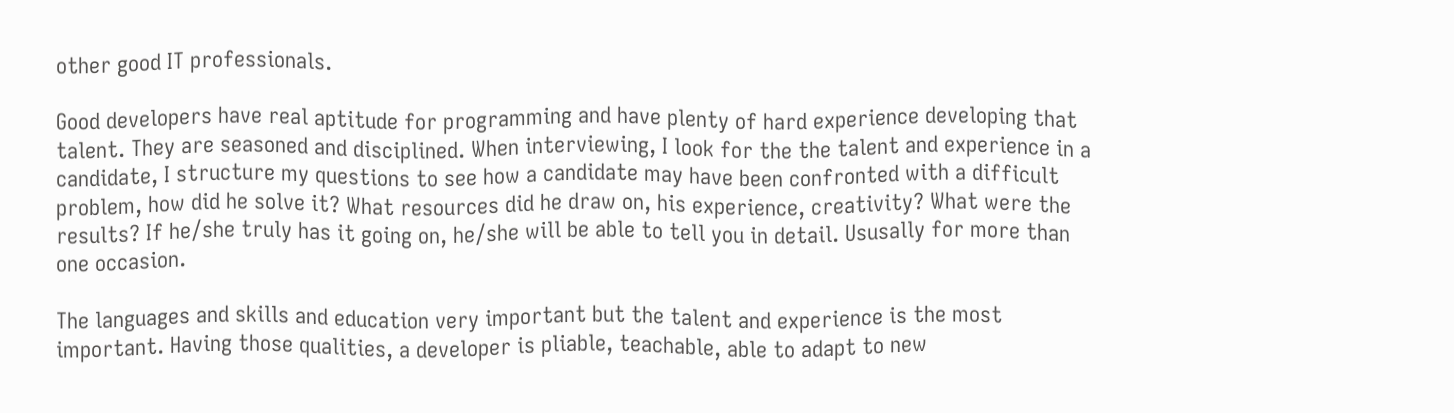other good IT professionals.

Good developers have real aptitude for programming and have plenty of hard experience developing that talent. They are seasoned and disciplined. When interviewing, I look for the the talent and experience in a candidate, I structure my questions to see how a candidate may have been confronted with a difficult problem, how did he solve it? What resources did he draw on, his experience, creativity? What were the results? If he/she truly has it going on, he/she will be able to tell you in detail. Ususally for more than one occasion.

The languages and skills and education very important but the talent and experience is the most important. Having those qualities, a developer is pliable, teachable, able to adapt to new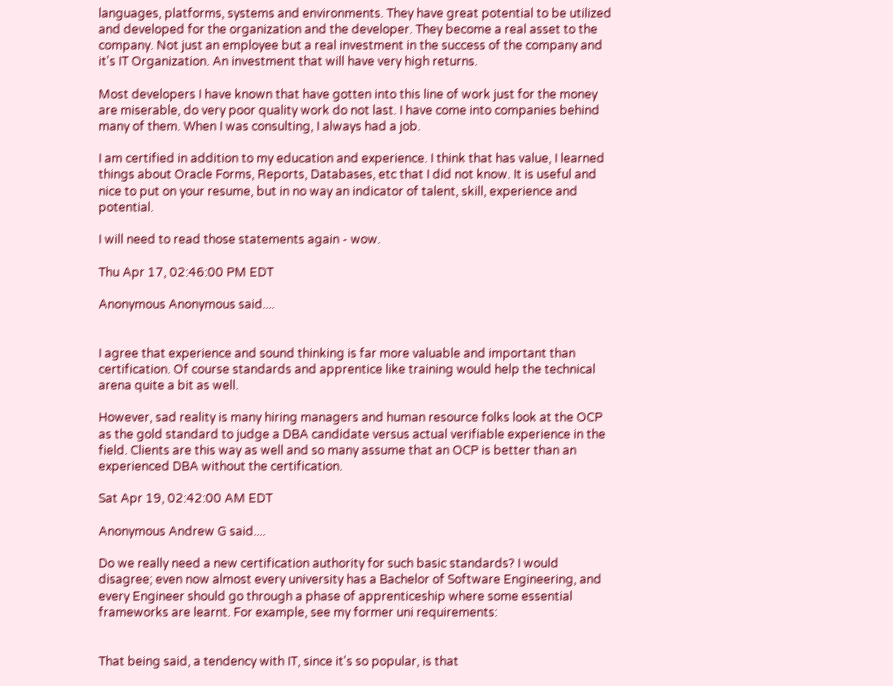languages, platforms, systems and environments. They have great potential to be utilized and developed for the organization and the developer. They become a real asset to the company. Not just an employee but a real investment in the success of the company and it's IT Organization. An investment that will have very high returns.

Most developers I have known that have gotten into this line of work just for the money are miserable, do very poor quality work do not last. I have come into companies behind many of them. When I was consulting, I always had a job.

I am certified in addition to my education and experience. I think that has value, I learned things about Oracle Forms, Reports, Databases, etc that I did not know. It is useful and nice to put on your resume, but in no way an indicator of talent, skill, experience and potential.

I will need to read those statements again - wow.

Thu Apr 17, 02:46:00 PM EDT

Anonymous Anonymous said....


I agree that experience and sound thinking is far more valuable and important than certification. Of course standards and apprentice like training would help the technical arena quite a bit as well.

However, sad reality is many hiring managers and human resource folks look at the OCP as the gold standard to judge a DBA candidate versus actual verifiable experience in the field. Clients are this way as well and so many assume that an OCP is better than an experienced DBA without the certification.

Sat Apr 19, 02:42:00 AM EDT

Anonymous Andrew G said....

Do we really need a new certification authority for such basic standards? I would disagree; even now almost every university has a Bachelor of Software Engineering, and every Engineer should go through a phase of apprenticeship where some essential frameworks are learnt. For example, see my former uni requirements:


That being said, a tendency with IT, since it's so popular, is that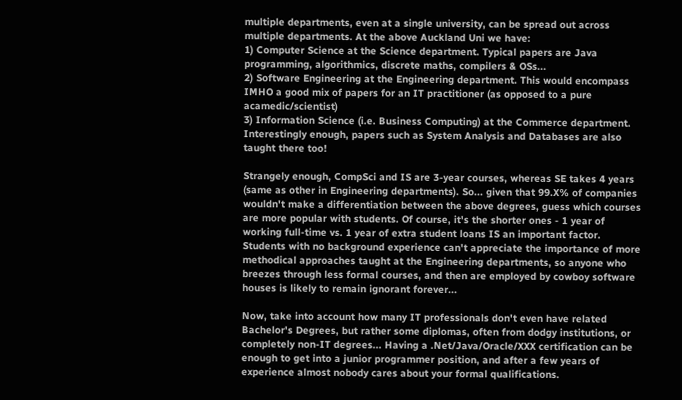multiple departments, even at a single university, can be spread out across multiple departments. At the above Auckland Uni we have:
1) Computer Science at the Science department. Typical papers are Java programming, algorithmics, discrete maths, compilers & OSs...
2) Software Engineering at the Engineering department. This would encompass IMHO a good mix of papers for an IT practitioner (as opposed to a pure acamedic/scientist)
3) Information Science (i.e. Business Computing) at the Commerce department. Interestingly enough, papers such as System Analysis and Databases are also taught there too!

Strangely enough, CompSci and IS are 3-year courses, whereas SE takes 4 years (same as other in Engineering departments). So... given that 99.X% of companies wouldn't make a differentiation between the above degrees, guess which courses are more popular with students. Of course, it's the shorter ones - 1 year of working full-time vs. 1 year of extra student loans IS an important factor. Students with no background experience can't appreciate the importance of more methodical approaches taught at the Engineering departments, so anyone who breezes through less formal courses, and then are employed by cowboy software houses is likely to remain ignorant forever...

Now, take into account how many IT professionals don't even have related Bachelor's Degrees, but rather some diplomas, often from dodgy institutions, or completely non-IT degrees... Having a .Net/Java/Oracle/XXX certification can be enough to get into a junior programmer position, and after a few years of experience almost nobody cares about your formal qualifications.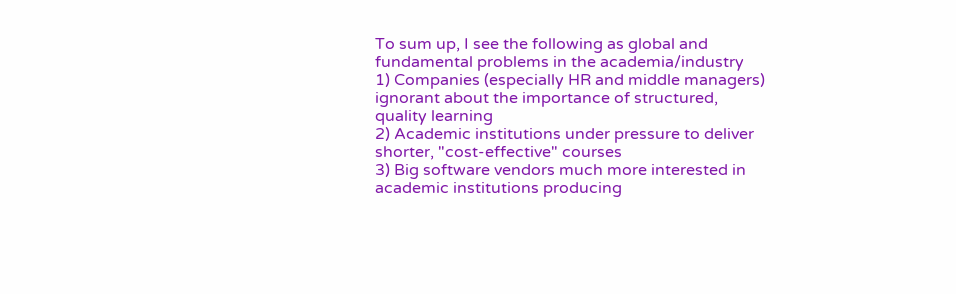To sum up, I see the following as global and fundamental problems in the academia/industry
1) Companies (especially HR and middle managers) ignorant about the importance of structured, quality learning
2) Academic institutions under pressure to deliver shorter, "cost-effective" courses
3) Big software vendors much more interested in academic institutions producing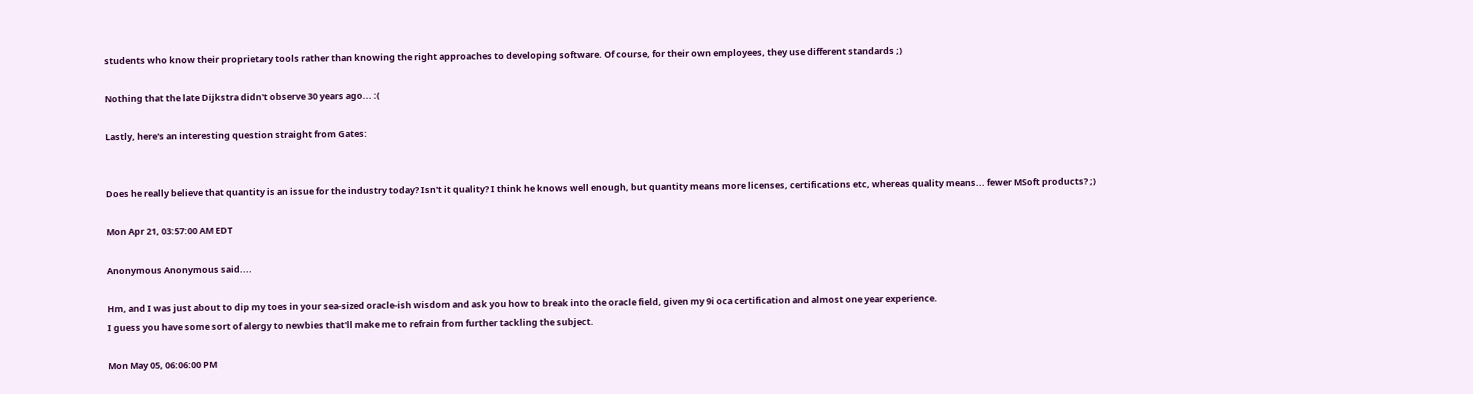students who know their proprietary tools rather than knowing the right approaches to developing software. Of course, for their own employees, they use different standards ;)

Nothing that the late Dijkstra didn't observe 30 years ago... :(

Lastly, here's an interesting question straight from Gates:


Does he really believe that quantity is an issue for the industry today? Isn't it quality? I think he knows well enough, but quantity means more licenses, certifications etc, whereas quality means... fewer MSoft products? ;)

Mon Apr 21, 03:57:00 AM EDT

Anonymous Anonymous said....

Hm, and I was just about to dip my toes in your sea-sized oracle-ish wisdom and ask you how to break into the oracle field, given my 9i oca certification and almost one year experience.
I guess you have some sort of alergy to newbies that'll make me to refrain from further tackling the subject.

Mon May 05, 06:06:00 PM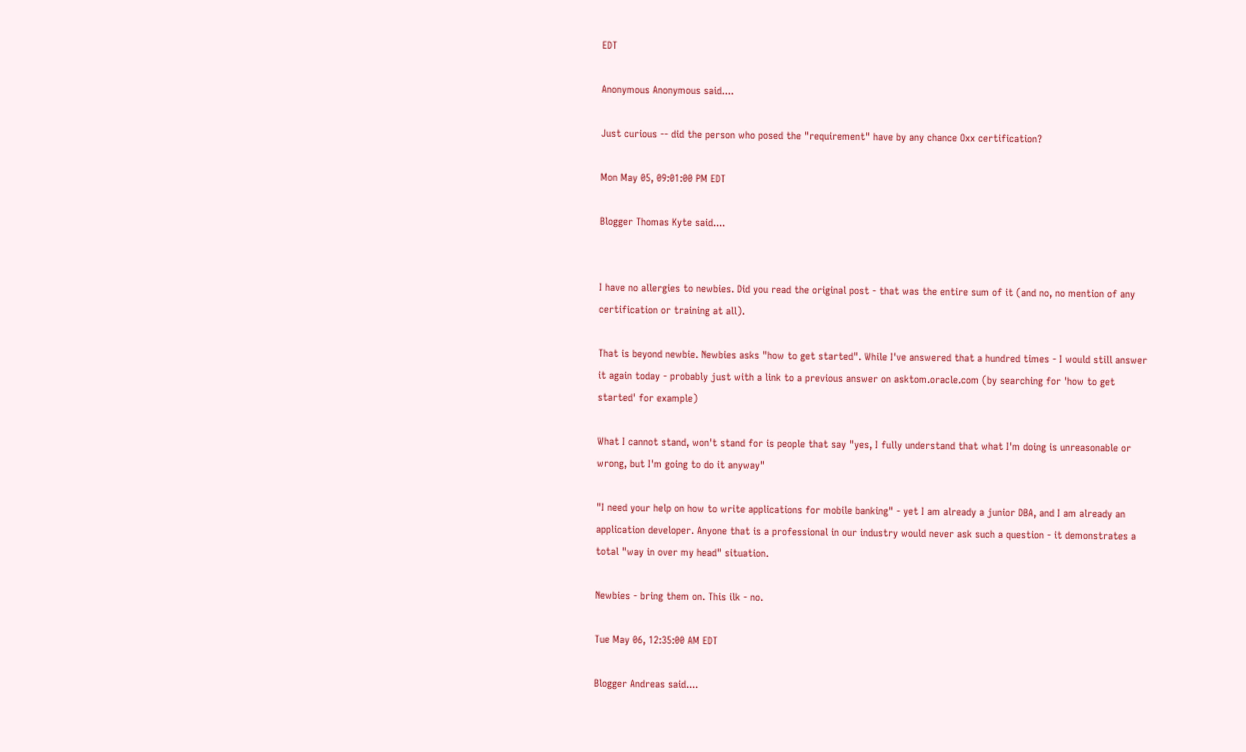EDT

Anonymous Anonymous said....

Just curious -- did the person who posed the "requirement" have by any chance Oxx certification?

Mon May 05, 09:01:00 PM EDT

Blogger Thomas Kyte said....


I have no allergies to newbies. Did you read the original post - that was the entire sum of it (and no, no mention of any certification or training at all).

That is beyond newbie. Newbies asks "how to get started". While I've answered that a hundred times - I would still answer it again today - probably just with a link to a previous answer on asktom.oracle.com (by searching for 'how to get started' for example)

What I cannot stand, won't stand for is people that say "yes, I fully understand that what I'm doing is unreasonable or wrong, but I'm going to do it anyway"

"I need your help on how to write applications for mobile banking" - yet I am already a junior DBA, and I am already an application developer. Anyone that is a professional in our industry would never ask such a question - it demonstrates a total "way in over my head" situation.

Newbies - bring them on. This ilk - no.

Tue May 06, 12:35:00 AM EDT

Blogger Andreas said....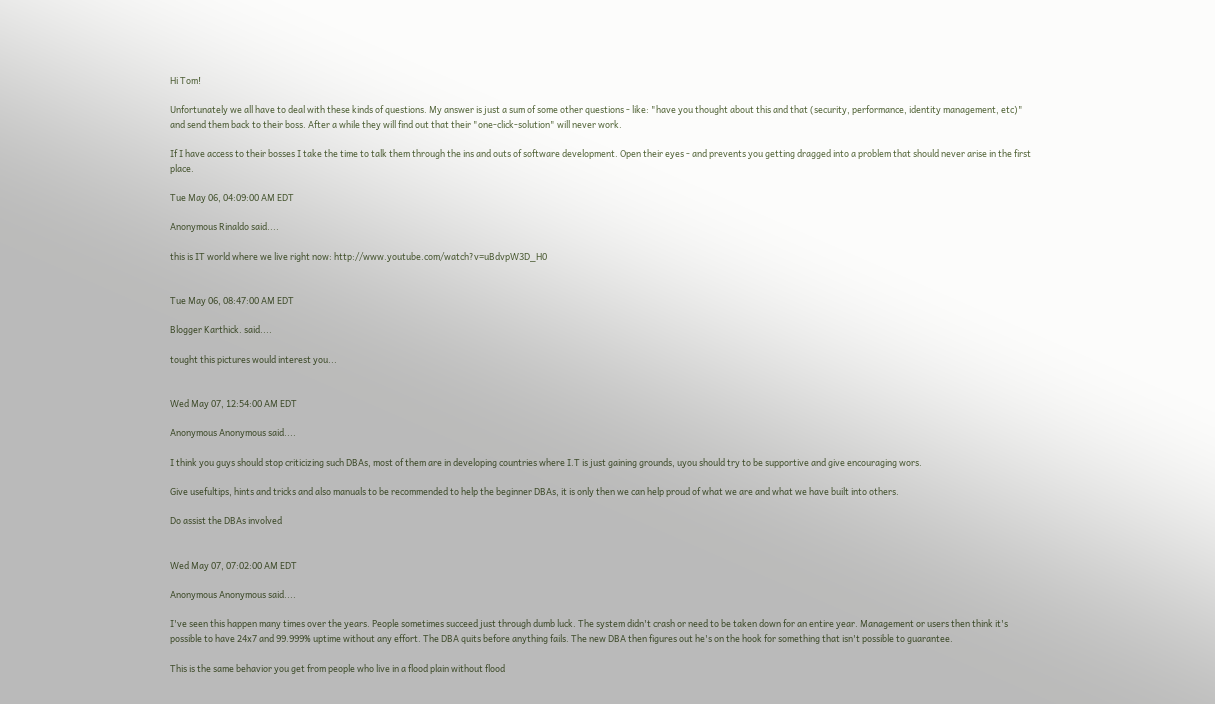Hi Tom!

Unfortunately we all have to deal with these kinds of questions. My answer is just a sum of some other questions - like: "have you thought about this and that (security, performance, identity management, etc)" and send them back to their boss. After a while they will find out that their "one-click-solution" will never work.

If I have access to their bosses I take the time to talk them through the ins and outs of software development. Open their eyes - and prevents you getting dragged into a problem that should never arise in the first place.

Tue May 06, 04:09:00 AM EDT

Anonymous Rinaldo said....

this is IT world where we live right now: http://www.youtube.com/watch?v=uBdvpW3D_H0


Tue May 06, 08:47:00 AM EDT

Blogger Karthick. said....

tought this pictures would interest you...


Wed May 07, 12:54:00 AM EDT

Anonymous Anonymous said....

I think you guys should stop criticizing such DBAs, most of them are in developing countries where I.T is just gaining grounds, uyou should try to be supportive and give encouraging wors.

Give usefultips, hints and tricks and also manuals to be recommended to help the beginner DBAs, it is only then we can help proud of what we are and what we have built into others.

Do assist the DBAs involved


Wed May 07, 07:02:00 AM EDT

Anonymous Anonymous said....

I've seen this happen many times over the years. People sometimes succeed just through dumb luck. The system didn't crash or need to be taken down for an entire year. Management or users then think it's possible to have 24x7 and 99.999% uptime without any effort. The DBA quits before anything fails. The new DBA then figures out he's on the hook for something that isn't possible to guarantee.

This is the same behavior you get from people who live in a flood plain without flood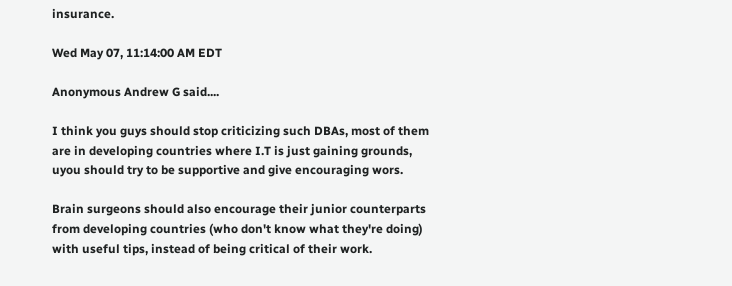insurance.

Wed May 07, 11:14:00 AM EDT

Anonymous Andrew G said....

I think you guys should stop criticizing such DBAs, most of them are in developing countries where I.T is just gaining grounds, uyou should try to be supportive and give encouraging wors.

Brain surgeons should also encourage their junior counterparts from developing countries (who don't know what they're doing) with useful tips, instead of being critical of their work.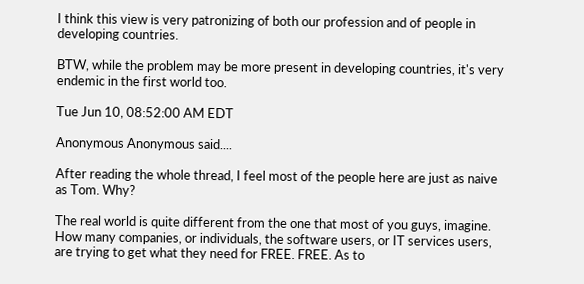I think this view is very patronizing of both our profession and of people in developing countries.

BTW, while the problem may be more present in developing countries, it's very endemic in the first world too.

Tue Jun 10, 08:52:00 AM EDT

Anonymous Anonymous said....

After reading the whole thread, I feel most of the people here are just as naive as Tom. Why?

The real world is quite different from the one that most of you guys, imagine. How many companies, or individuals, the software users, or IT services users, are trying to get what they need for FREE. FREE. As to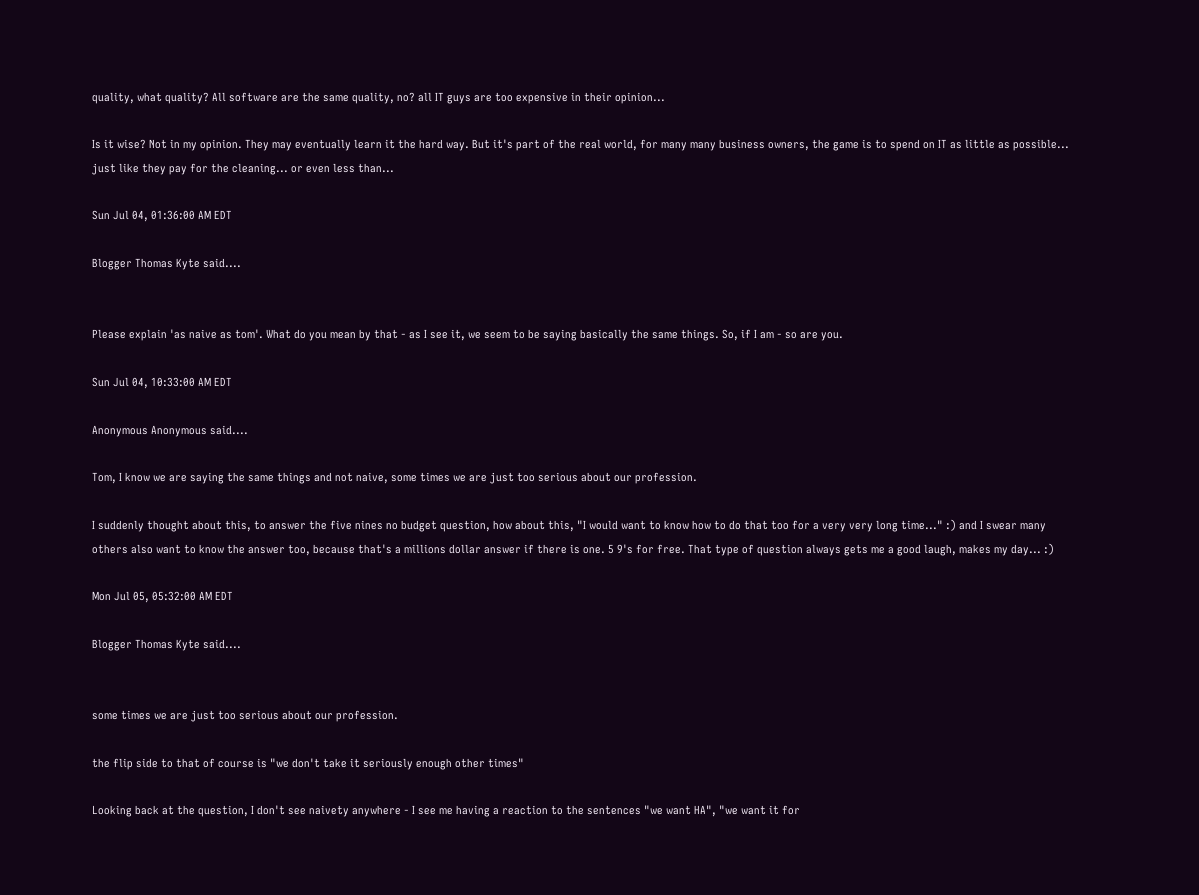quality, what quality? All software are the same quality, no? all IT guys are too expensive in their opinion...

Is it wise? Not in my opinion. They may eventually learn it the hard way. But it's part of the real world, for many many business owners, the game is to spend on IT as little as possible... just like they pay for the cleaning... or even less than...

Sun Jul 04, 01:36:00 AM EDT

Blogger Thomas Kyte said....


Please explain 'as naive as tom'. What do you mean by that - as I see it, we seem to be saying basically the same things. So, if I am - so are you.

Sun Jul 04, 10:33:00 AM EDT

Anonymous Anonymous said....

Tom, I know we are saying the same things and not naive, some times we are just too serious about our profession.

I suddenly thought about this, to answer the five nines no budget question, how about this, "I would want to know how to do that too for a very very long time..." :) and I swear many others also want to know the answer too, because that's a millions dollar answer if there is one. 5 9's for free. That type of question always gets me a good laugh, makes my day... :)

Mon Jul 05, 05:32:00 AM EDT

Blogger Thomas Kyte said....


some times we are just too serious about our profession.

the flip side to that of course is "we don't take it seriously enough other times"

Looking back at the question, I don't see naivety anywhere - I see me having a reaction to the sentences "we want HA", "we want it for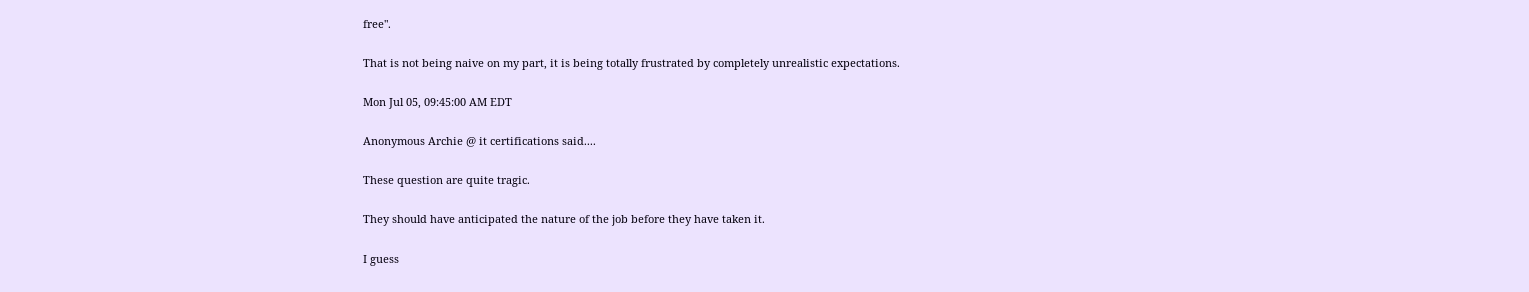free".

That is not being naive on my part, it is being totally frustrated by completely unrealistic expectations.

Mon Jul 05, 09:45:00 AM EDT

Anonymous Archie @ it certifications said....

These question are quite tragic.

They should have anticipated the nature of the job before they have taken it.

I guess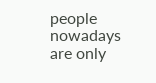people nowadays are only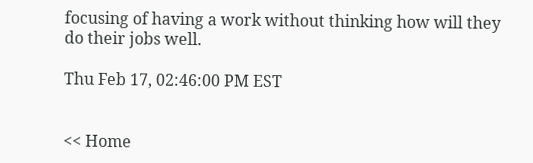focusing of having a work without thinking how will they do their jobs well.

Thu Feb 17, 02:46:00 PM EST


<< Home